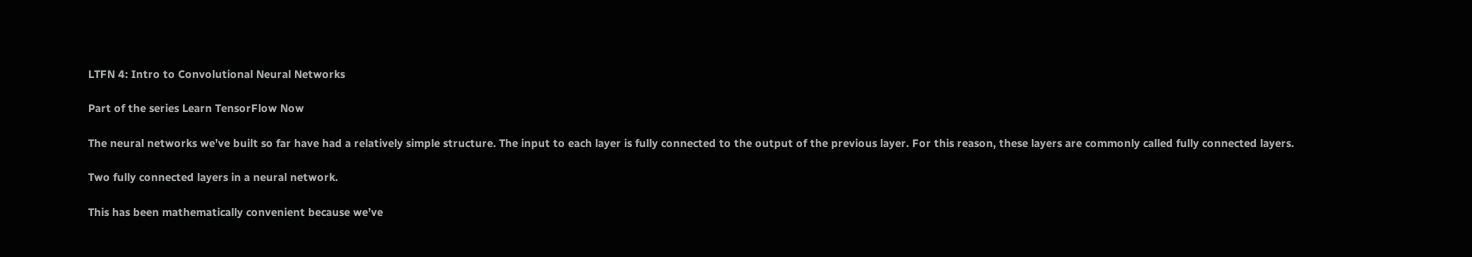LTFN 4: Intro to Convolutional Neural Networks

Part of the series Learn TensorFlow Now

The neural networks we’ve built so far have had a relatively simple structure. The input to each layer is fully connected to the output of the previous layer. For this reason, these layers are commonly called fully connected layers.

Two fully connected layers in a neural network.

This has been mathematically convenient because we’ve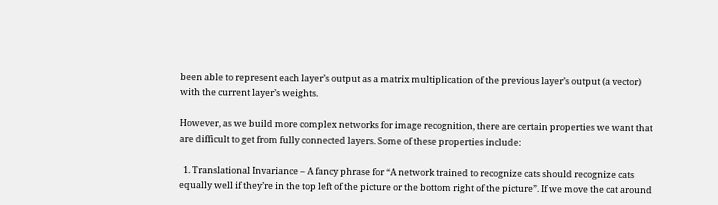been able to represent each layer’s output as a matrix multiplication of the previous layer’s output (a vector) with the current layer’s weights.

However, as we build more complex networks for image recognition, there are certain properties we want that are difficult to get from fully connected layers. Some of these properties include:

  1. Translational Invariance – A fancy phrase for “A network trained to recognize cats should recognize cats equally well if they’re in the top left of the picture or the bottom right of the picture”. If we move the cat around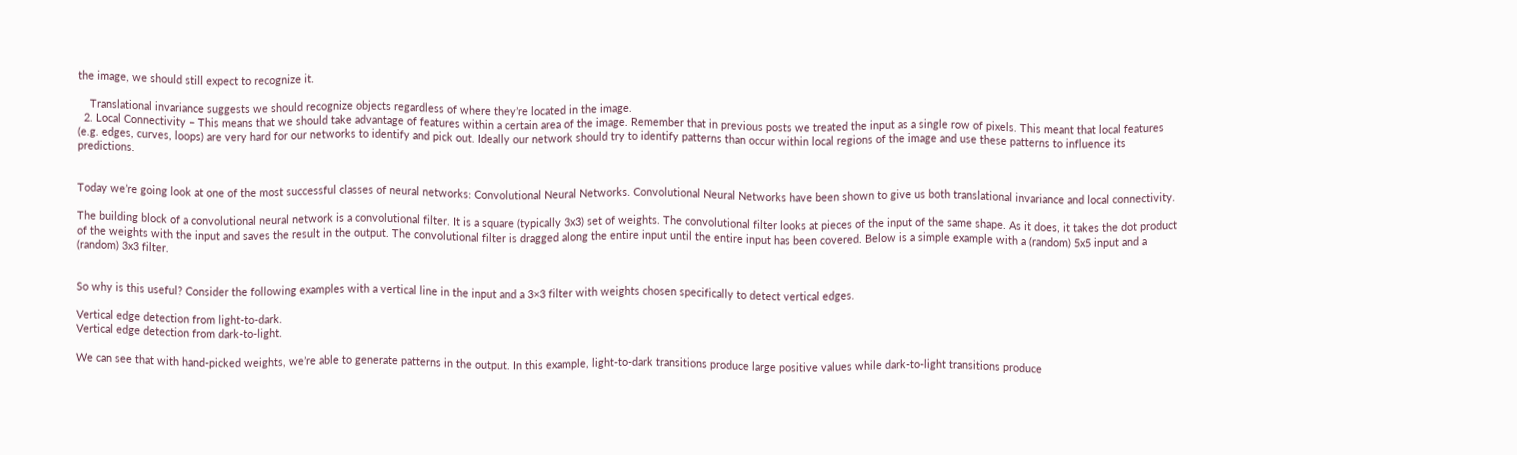the image, we should still expect to recognize it.

    Translational invariance suggests we should recognize objects regardless of where they’re located in the image.
  2. Local Connectivity – This means that we should take advantage of features within a certain area of the image. Remember that in previous posts we treated the input as a single row of pixels. This meant that local features (e.g. edges, curves, loops) are very hard for our networks to identify and pick out. Ideally our network should try to identify patterns than occur within local regions of the image and use these patterns to influence its predictions.


Today we’re going look at one of the most successful classes of neural networks: Convolutional Neural Networks. Convolutional Neural Networks have been shown to give us both translational invariance and local connectivity.

The building block of a convolutional neural network is a convolutional filter. It is a square (typically 3x3) set of weights. The convolutional filter looks at pieces of the input of the same shape. As it does, it takes the dot product of the weights with the input and saves the result in the output. The convolutional filter is dragged along the entire input until the entire input has been covered. Below is a simple example with a (random) 5x5 input and a (random) 3x3 filter.


So why is this useful? Consider the following examples with a vertical line in the input and a 3×3 filter with weights chosen specifically to detect vertical edges.

Vertical edge detection from light-to-dark.
Vertical edge detection from dark-to-light.

We can see that with hand-picked weights, we’re able to generate patterns in the output. In this example, light-to-dark transitions produce large positive values while dark-to-light transitions produce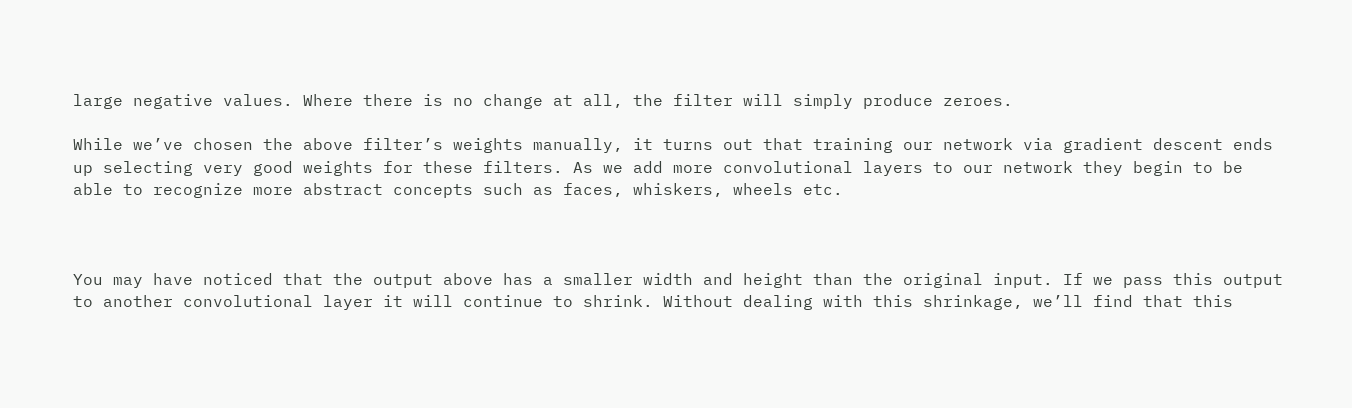large negative values. Where there is no change at all, the filter will simply produce zeroes.

While we’ve chosen the above filter’s weights manually, it turns out that training our network via gradient descent ends up selecting very good weights for these filters. As we add more convolutional layers to our network they begin to be able to recognize more abstract concepts such as faces, whiskers, wheels etc.



You may have noticed that the output above has a smaller width and height than the original input. If we pass this output to another convolutional layer it will continue to shrink. Without dealing with this shrinkage, we’ll find that this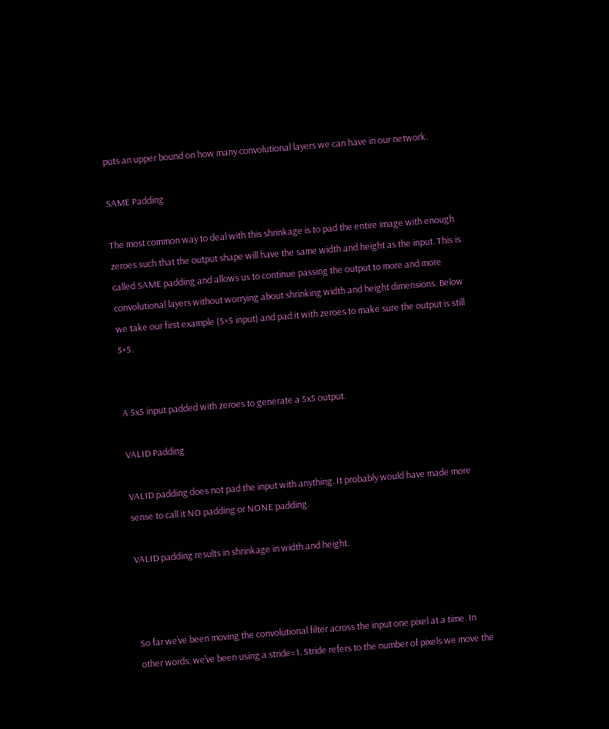puts an upper bound on how many convolutional layers we can have in our network.

SAME Padding

The most common way to deal with this shrinkage is to pad the entire image with enough zeroes such that the output shape will have the same width and height as the input. This is called SAME padding and allows us to continue passing the output to more and more convolutional layers without worrying about shrinking width and height dimensions. Below we take our first example (5×5 input) and pad it with zeroes to make sure the output is still 5×5.


A 5x5 input padded with zeroes to generate a 5x5 output.

VALID Padding

VALID padding does not pad the input with anything. It probably would have made more sense to call it NO padding or NONE padding.

VALID padding results in shrinkage in width and height.



So far we’ve been moving the convolutional filter across the input one pixel at a time. In other words, we’ve been using a stride=1. Stride refers to the number of pixels we move the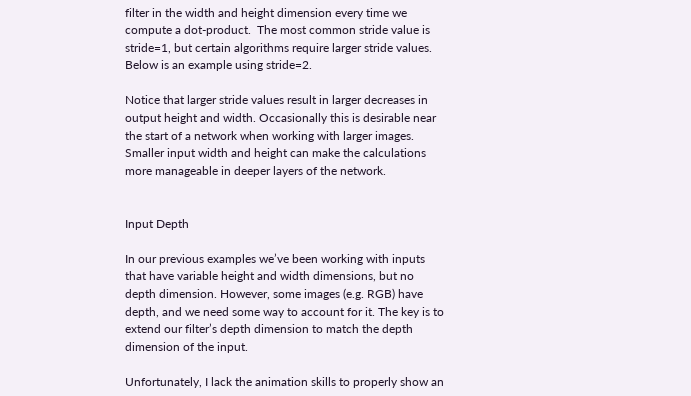filter in the width and height dimension every time we compute a dot-product.  The most common stride value is stride=1, but certain algorithms require larger stride values. Below is an example using stride=2.

Notice that larger stride values result in larger decreases in output height and width. Occasionally this is desirable near the start of a network when working with larger images. Smaller input width and height can make the calculations more manageable in deeper layers of the network.


Input Depth

In our previous examples we’ve been working with inputs that have variable height and width dimensions, but no depth dimension. However, some images (e.g. RGB) have depth, and we need some way to account for it. The key is to extend our filter’s depth dimension to match the depth dimension of the input.

Unfortunately, I lack the animation skills to properly show an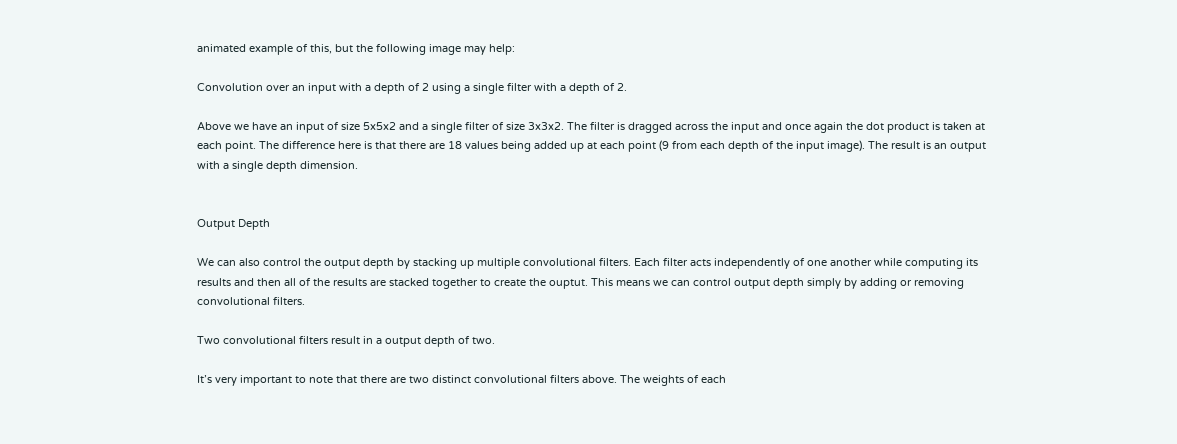animated example of this, but the following image may help:

Convolution over an input with a depth of 2 using a single filter with a depth of 2.

Above we have an input of size 5x5x2 and a single filter of size 3x3x2. The filter is dragged across the input and once again the dot product is taken at each point. The difference here is that there are 18 values being added up at each point (9 from each depth of the input image). The result is an output with a single depth dimension.


Output Depth

We can also control the output depth by stacking up multiple convolutional filters. Each filter acts independently of one another while computing its results and then all of the results are stacked together to create the ouptut. This means we can control output depth simply by adding or removing convolutional filters.

Two convolutional filters result in a output depth of two.

It’s very important to note that there are two distinct convolutional filters above. The weights of each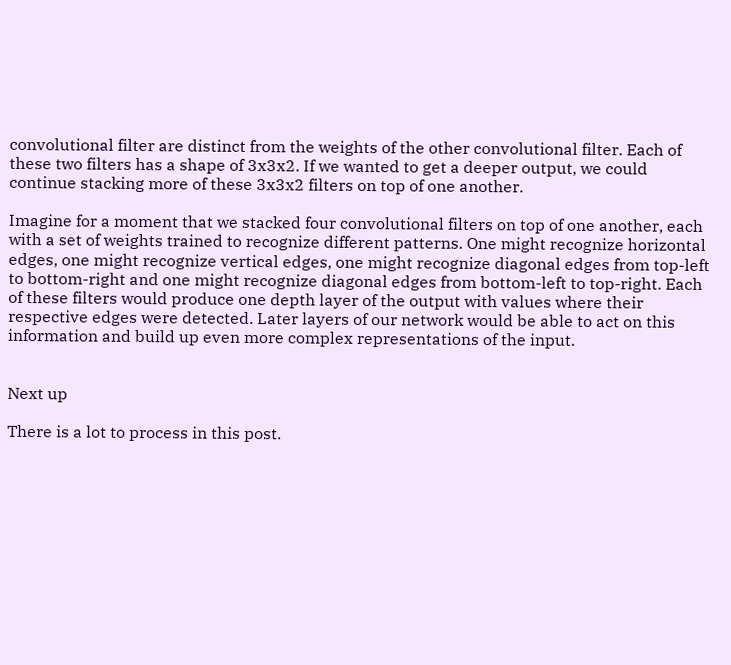convolutional filter are distinct from the weights of the other convolutional filter. Each of these two filters has a shape of 3x3x2. If we wanted to get a deeper output, we could continue stacking more of these 3x3x2 filters on top of one another.

Imagine for a moment that we stacked four convolutional filters on top of one another, each with a set of weights trained to recognize different patterns. One might recognize horizontal edges, one might recognize vertical edges, one might recognize diagonal edges from top-left to bottom-right and one might recognize diagonal edges from bottom-left to top-right. Each of these filters would produce one depth layer of the output with values where their respective edges were detected. Later layers of our network would be able to act on this information and build up even more complex representations of the input.


Next up

There is a lot to process in this post.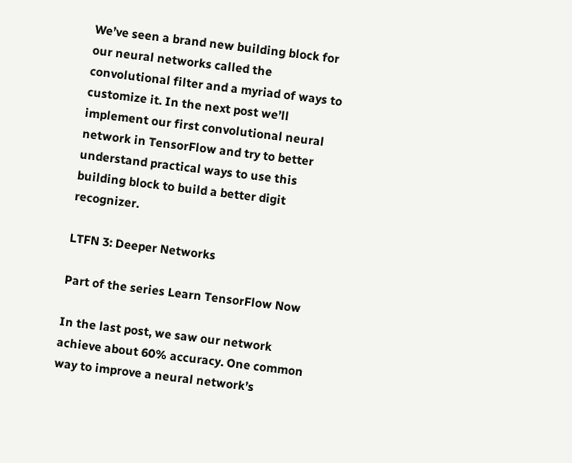We’ve seen a brand new building block for our neural networks called the convolutional filter and a myriad of ways to customize it. In the next post we’ll implement our first convolutional neural network in TensorFlow and try to better understand practical ways to use this building block to build a better digit recognizer.

LTFN 3: Deeper Networks

Part of the series Learn TensorFlow Now

In the last post, we saw our network achieve about 60% accuracy. One common way to improve a neural network’s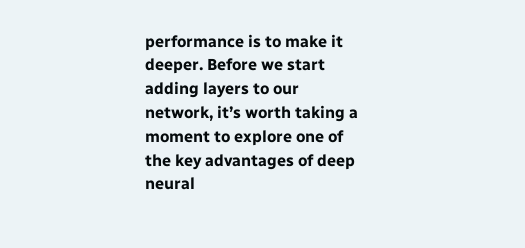performance is to make it deeper. Before we start adding layers to our network, it’s worth taking a moment to explore one of the key advantages of deep neural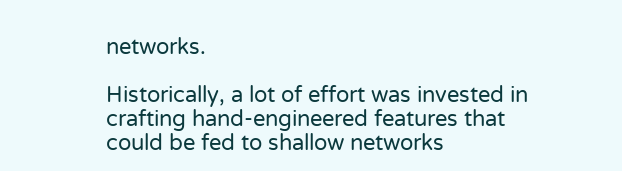networks.

Historically, a lot of effort was invested in crafting hand-engineered features that could be fed to shallow networks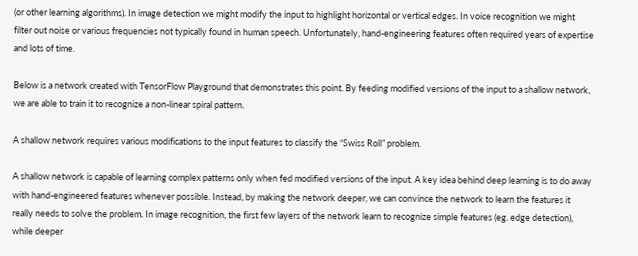(or other learning algorithms). In image detection we might modify the input to highlight horizontal or vertical edges. In voice recognition we might filter out noise or various frequencies not typically found in human speech. Unfortunately, hand-engineering features often required years of expertise and lots of time.

Below is a network created with TensorFlow Playground that demonstrates this point. By feeding modified versions of the input to a shallow network, we are able to train it to recognize a non-linear spiral pattern.

A shallow network requires various modifications to the input features to classify the “Swiss Roll” problem.

A shallow network is capable of learning complex patterns only when fed modified versions of the input. A key idea behind deep learning is to do away with hand-engineered features whenever possible. Instead, by making the network deeper, we can convince the network to learn the features it really needs to solve the problem. In image recognition, the first few layers of the network learn to recognize simple features (eg. edge detection), while deeper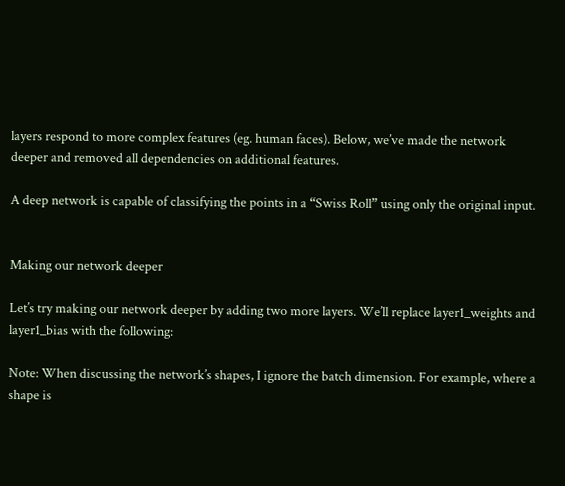layers respond to more complex features (eg. human faces). Below, we’ve made the network deeper and removed all dependencies on additional features.

A deep network is capable of classifying the points in a “Swiss Roll” using only the original input.


Making our network deeper

Let’s try making our network deeper by adding two more layers. We’ll replace layer1_weights and layer1_bias with the following:

Note: When discussing the network’s shapes, I ignore the batch dimension. For example, where a shape is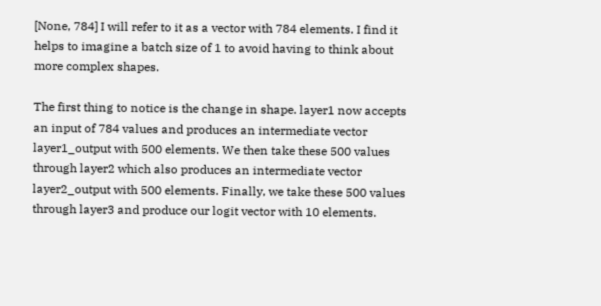[None, 784] I will refer to it as a vector with 784 elements. I find it helps to imagine a batch size of 1 to avoid having to think about more complex shapes.

The first thing to notice is the change in shape. layer1 now accepts an input of 784 values and produces an intermediate vector layer1_output with 500 elements. We then take these 500 values through layer2 which also produces an intermediate vector layer2_output with 500 elements. Finally, we take these 500 values through layer3 and produce our logit vector with 10 elements.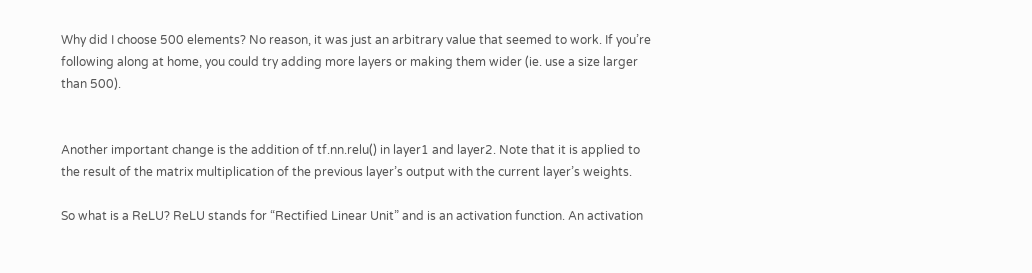Why did I choose 500 elements? No reason, it was just an arbitrary value that seemed to work. If you’re following along at home, you could try adding more layers or making them wider (ie. use a size larger than 500).


Another important change is the addition of tf.nn.relu() in layer1 and layer2. Note that it is applied to the result of the matrix multiplication of the previous layer’s output with the current layer’s weights.

So what is a ReLU? ReLU stands for “Rectified Linear Unit” and is an activation function. An activation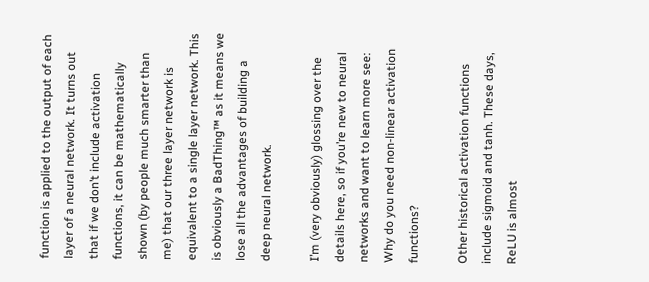function is applied to the output of each layer of a neural network. It turns out that if we don’t include activation functions, it can be mathematically shown (by people much smarter than me) that our three layer network is equivalent to a single layer network. This is obviously a BadThing™ as it means we lose all the advantages of building a deep neural network.

I’m (very obviously) glossing over the details here, so if you’re new to neural networks and want to learn more see: Why do you need non-linear activation functions?

Other historical activation functions include sigmoid and tanh. These days, ReLU is almost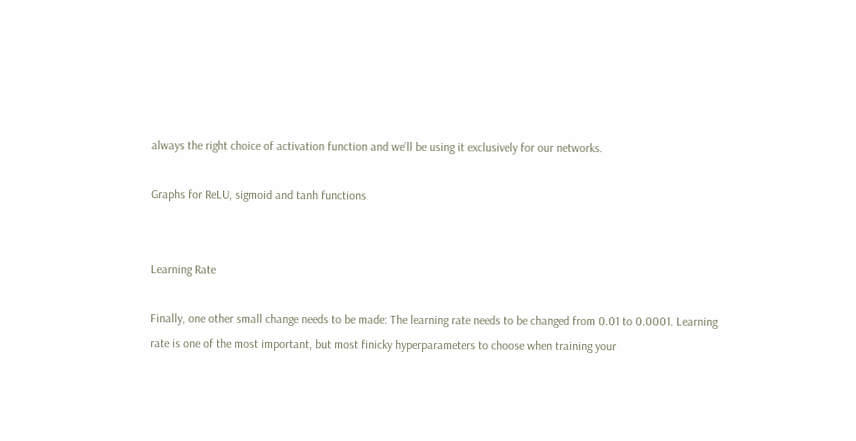always the right choice of activation function and we’ll be using it exclusively for our networks.

Graphs for ReLU, sigmoid and tanh functions


Learning Rate

Finally, one other small change needs to be made: The learning rate needs to be changed from 0.01 to 0.0001. Learning rate is one of the most important, but most finicky hyperparameters to choose when training your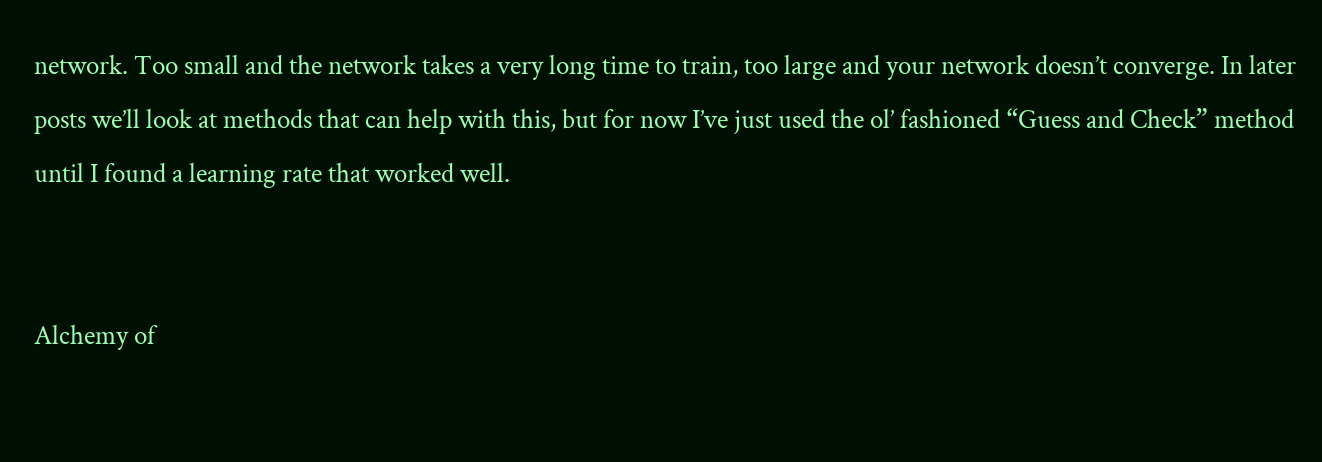network. Too small and the network takes a very long time to train, too large and your network doesn’t converge. In later posts we’ll look at methods that can help with this, but for now I’ve just used the ol’ fashioned “Guess and Check” method until I found a learning rate that worked well.


Alchemy of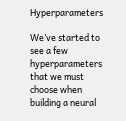Hyperparameters

We’ve started to see a few hyperparameters that we must choose when building a neural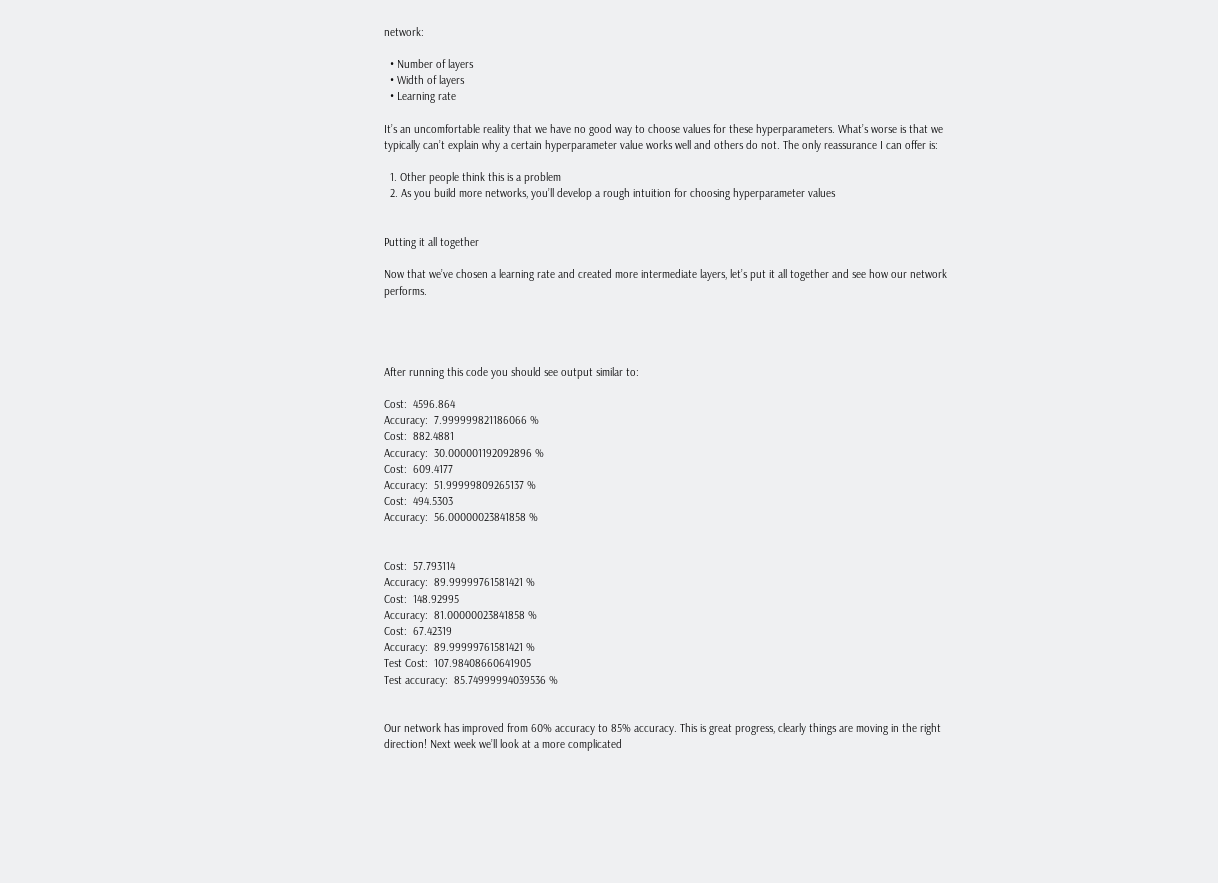network:

  • Number of layers
  • Width of layers
  • Learning rate

It’s an uncomfortable reality that we have no good way to choose values for these hyperparameters. What’s worse is that we typically can’t explain why a certain hyperparameter value works well and others do not. The only reassurance I can offer is:

  1. Other people think this is a problem
  2. As you build more networks, you’ll develop a rough intuition for choosing hyperparameter values


Putting it all together

Now that we’ve chosen a learning rate and created more intermediate layers, let’s put it all together and see how our network performs.




After running this code you should see output similar to:

Cost:  4596.864
Accuracy:  7.999999821186066 %
Cost:  882.4881
Accuracy:  30.000001192092896 %
Cost:  609.4177
Accuracy:  51.99999809265137 %
Cost:  494.5303
Accuracy:  56.00000023841858 %


Cost:  57.793114
Accuracy:  89.99999761581421 %
Cost:  148.92995
Accuracy:  81.00000023841858 %
Cost:  67.42319
Accuracy:  89.99999761581421 %
Test Cost:  107.98408660641905
Test accuracy:  85.74999994039536 %


Our network has improved from 60% accuracy to 85% accuracy. This is great progress, clearly things are moving in the right direction! Next week we’ll look at a more complicated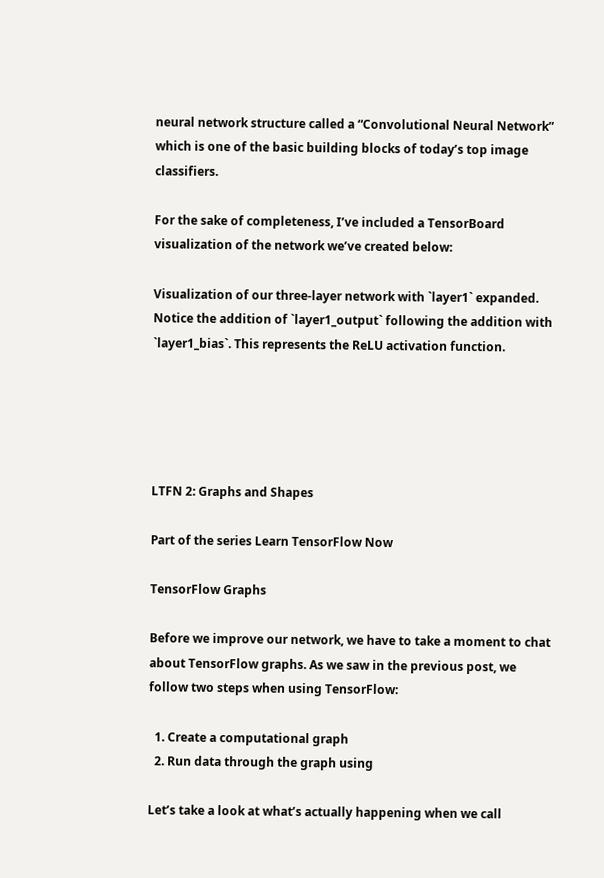neural network structure called a “Convolutional Neural Network” which is one of the basic building blocks of today’s top image classifiers.

For the sake of completeness, I’ve included a TensorBoard visualization of the network we’ve created below:

Visualization of our three-layer network with `layer1` expanded. Notice the addition of `layer1_output` following the addition with `layer1_bias`. This represents the ReLU activation function.





LTFN 2: Graphs and Shapes

Part of the series Learn TensorFlow Now

TensorFlow Graphs

Before we improve our network, we have to take a moment to chat about TensorFlow graphs. As we saw in the previous post, we follow two steps when using TensorFlow:

  1. Create a computational graph
  2. Run data through the graph using

Let’s take a look at what’s actually happening when we call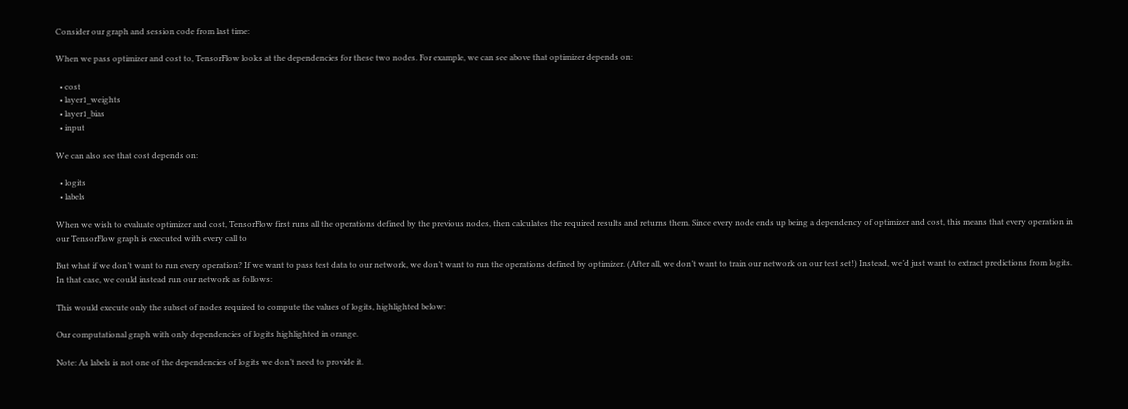Consider our graph and session code from last time:

When we pass optimizer and cost to, TensorFlow looks at the dependencies for these two nodes. For example, we can see above that optimizer depends on:

  • cost
  • layer1_weights
  • layer1_bias
  • input

We can also see that cost depends on:

  • logits
  • labels

When we wish to evaluate optimizer and cost, TensorFlow first runs all the operations defined by the previous nodes, then calculates the required results and returns them. Since every node ends up being a dependency of optimizer and cost, this means that every operation in our TensorFlow graph is executed with every call to

But what if we don’t want to run every operation? If we want to pass test data to our network, we don’t want to run the operations defined by optimizer. (After all, we don’t want to train our network on our test set!) Instead, we’d just want to extract predictions from logits. In that case, we could instead run our network as follows:

This would execute only the subset of nodes required to compute the values of logits, highlighted below:

Our computational graph with only dependencies of logits highlighted in orange.

Note: As labels is not one of the dependencies of logits we don’t need to provide it.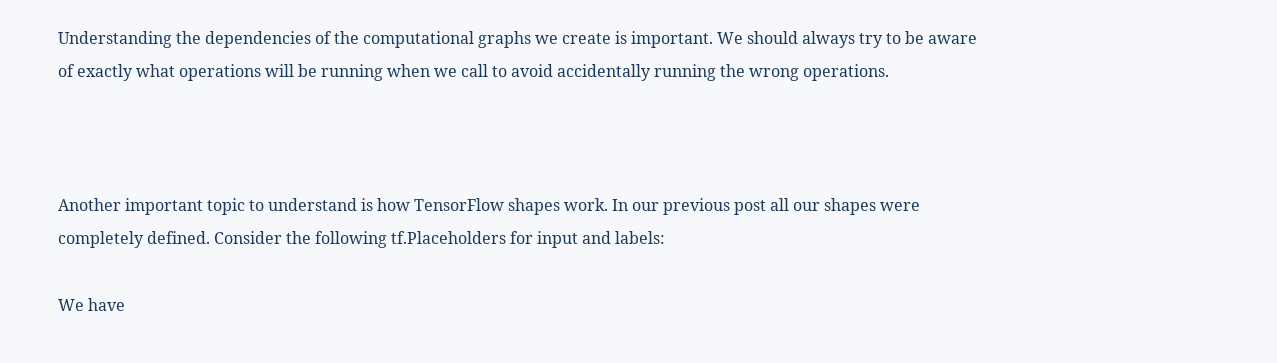Understanding the dependencies of the computational graphs we create is important. We should always try to be aware of exactly what operations will be running when we call to avoid accidentally running the wrong operations.



Another important topic to understand is how TensorFlow shapes work. In our previous post all our shapes were completely defined. Consider the following tf.Placeholders for input and labels:

We have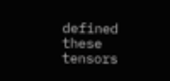defined these tensors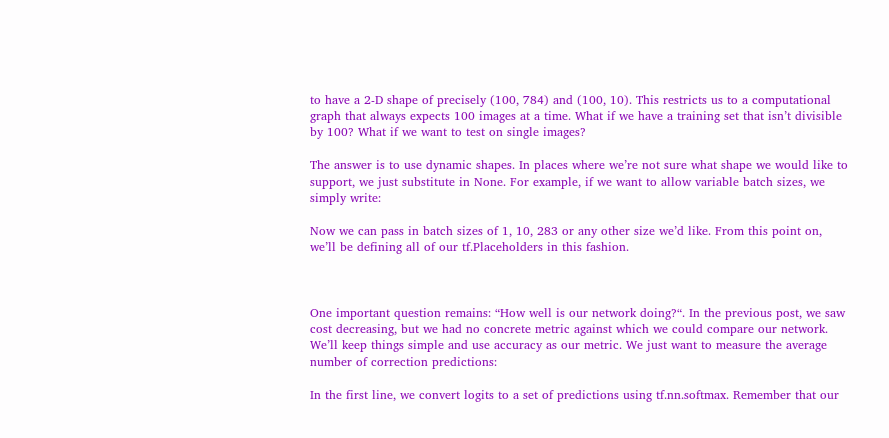to have a 2-D shape of precisely (100, 784) and (100, 10). This restricts us to a computational graph that always expects 100 images at a time. What if we have a training set that isn’t divisible by 100? What if we want to test on single images?

The answer is to use dynamic shapes. In places where we’re not sure what shape we would like to support, we just substitute in None. For example, if we want to allow variable batch sizes, we simply write:

Now we can pass in batch sizes of 1, 10, 283 or any other size we’d like. From this point on, we’ll be defining all of our tf.Placeholders in this fashion.



One important question remains: “How well is our network doing?“. In the previous post, we saw cost decreasing, but we had no concrete metric against which we could compare our network. We’ll keep things simple and use accuracy as our metric. We just want to measure the average number of correction predictions:

In the first line, we convert logits to a set of predictions using tf.nn.softmax. Remember that our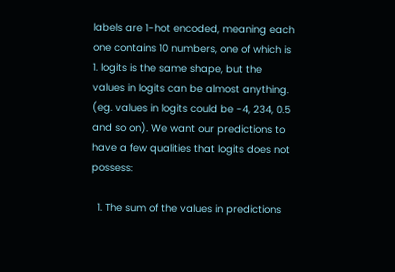labels are 1-hot encoded, meaning each one contains 10 numbers, one of which is 1. logits is the same shape, but the values in logits can be almost anything. (eg. values in logits could be -4, 234, 0.5 and so on). We want our predictions to have a few qualities that logits does not possess:

  1. The sum of the values in predictions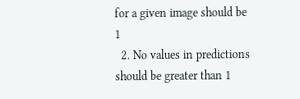for a given image should be 1
  2. No values in predictions should be greater than 1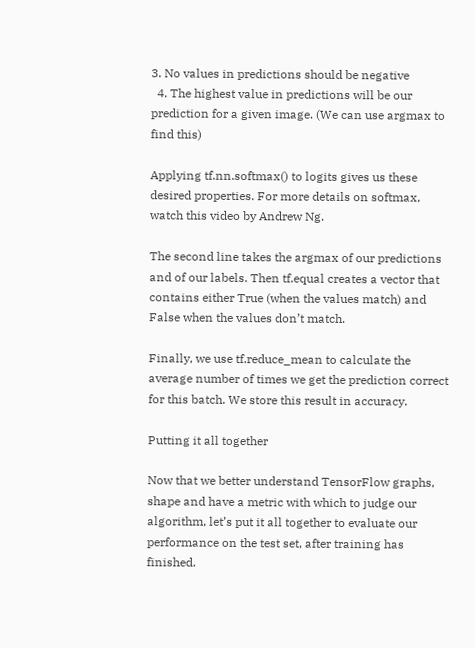3. No values in predictions should be negative
  4. The highest value in predictions will be our prediction for a given image. (We can use argmax to find this)

Applying tf.nn.softmax() to logits gives us these desired properties. For more details on softmax, watch this video by Andrew Ng.

The second line takes the argmax of our predictions and of our labels. Then tf.equal creates a vector that contains either True (when the values match) and False when the values don’t match.

Finally, we use tf.reduce_mean to calculate the average number of times we get the prediction correct for this batch. We store this result in accuracy.

Putting it all together

Now that we better understand TensorFlow graphs, shape and have a metric with which to judge our algorithm, let’s put it all together to evaluate our performance on the test set, after training has finished.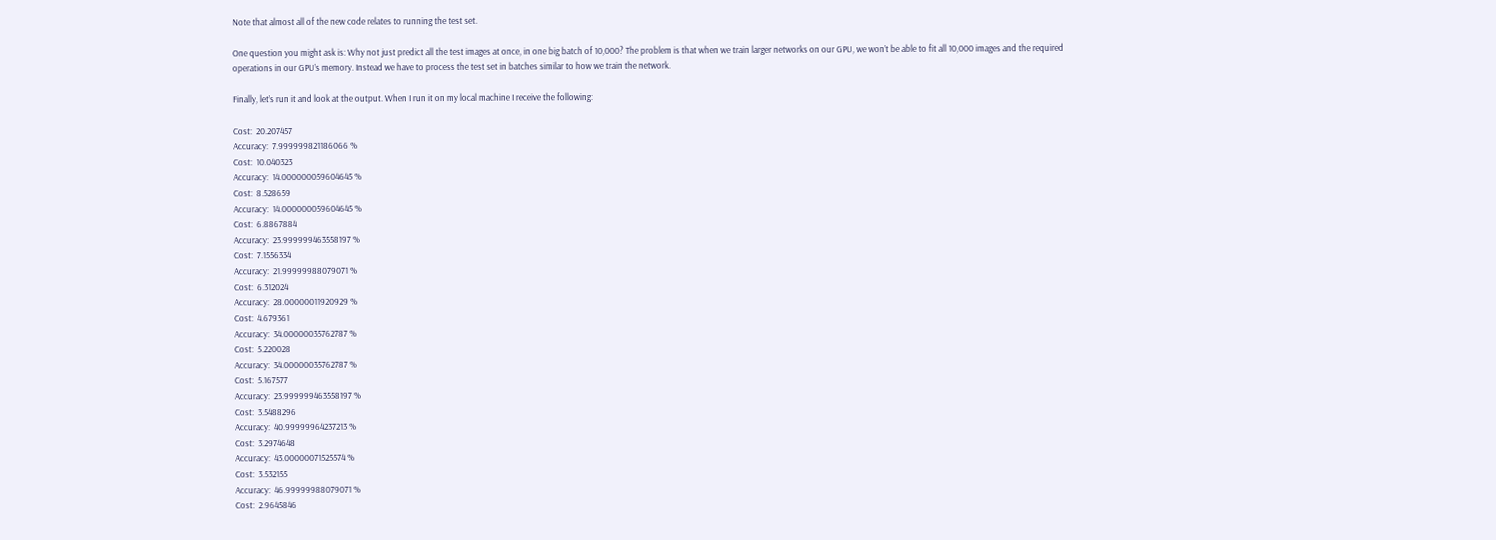Note that almost all of the new code relates to running the test set.

One question you might ask is: Why not just predict all the test images at once, in one big batch of 10,000? The problem is that when we train larger networks on our GPU, we won’t be able to fit all 10,000 images and the required operations in our GPU’s memory. Instead we have to process the test set in batches similar to how we train the network.

Finally, let’s run it and look at the output. When I run it on my local machine I receive the following:

Cost:  20.207457
Accuracy:  7.999999821186066 %
Cost:  10.040323
Accuracy:  14.000000059604645 %
Cost:  8.528659
Accuracy:  14.000000059604645 %
Cost:  6.8867884
Accuracy:  23.999999463558197 %
Cost:  7.1556334
Accuracy:  21.99999988079071 %
Cost:  6.312024
Accuracy:  28.00000011920929 %
Cost:  4.679361
Accuracy:  34.00000035762787 %
Cost:  5.220028
Accuracy:  34.00000035762787 %
Cost:  5.167577
Accuracy:  23.999999463558197 %
Cost:  3.5488296
Accuracy:  40.99999964237213 %
Cost:  3.2974648
Accuracy:  43.00000071525574 %
Cost:  3.532155
Accuracy:  46.99999988079071 %
Cost:  2.9645846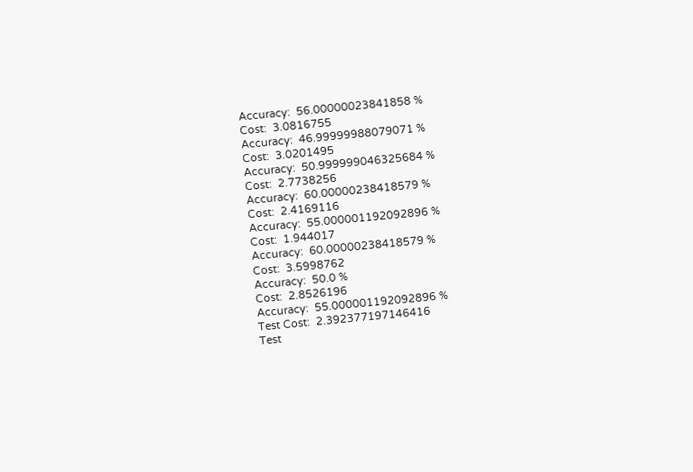Accuracy:  56.00000023841858 %
Cost:  3.0816755
Accuracy:  46.99999988079071 %
Cost:  3.0201495
Accuracy:  50.999999046325684 %
Cost:  2.7738256
Accuracy:  60.00000238418579 %
Cost:  2.4169116
Accuracy:  55.000001192092896 %
Cost:  1.944017
Accuracy:  60.00000238418579 %
Cost:  3.5998762
Accuracy:  50.0 %
Cost:  2.8526196
Accuracy:  55.000001192092896 %
Test Cost:  2.392377197146416
Test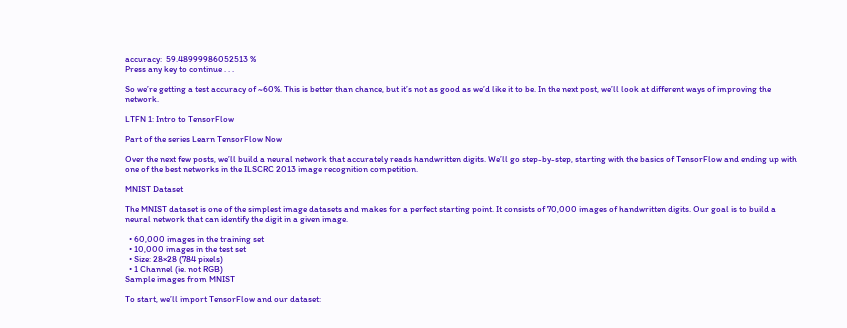accuracy:  59.48999986052513 %
Press any key to continue . . .

So we’re getting a test accuracy of ~60%. This is better than chance, but it’s not as good as we’d like it to be. In the next post, we’ll look at different ways of improving the network.

LTFN 1: Intro to TensorFlow

Part of the series Learn TensorFlow Now

Over the next few posts, we’ll build a neural network that accurately reads handwritten digits. We’ll go step-by-step, starting with the basics of TensorFlow and ending up with one of the best networks in the ILSCRC 2013 image recognition competition.

MNIST Dataset

The MNIST dataset is one of the simplest image datasets and makes for a perfect starting point. It consists of 70,000 images of handwritten digits. Our goal is to build a neural network that can identify the digit in a given image.

  • 60,000 images in the training set
  • 10,000 images in the test set
  • Size: 28×28 (784 pixels)
  • 1 Channel (ie. not RGB)
Sample images from MNIST

To start, we’ll import TensorFlow and our dataset: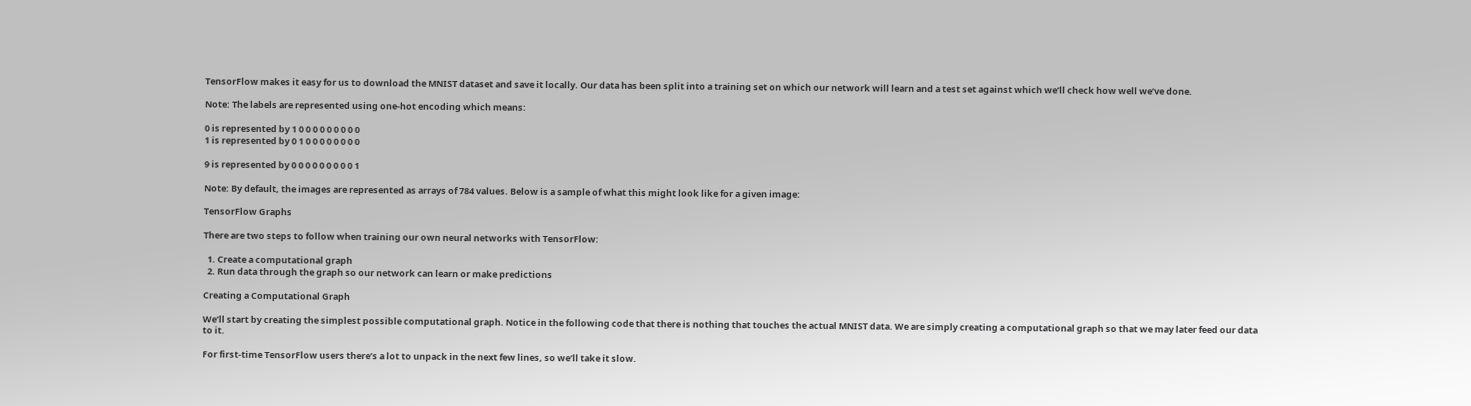TensorFlow makes it easy for us to download the MNIST dataset and save it locally. Our data has been split into a training set on which our network will learn and a test set against which we’ll check how well we’ve done.

Note: The labels are represented using one-hot encoding which means:

0 is represented by 1 0 0 0 0 0 0 0 0 0
1 is represented by 0 1 0 0 0 0 0 0 0 0

9 is represented by 0 0 0 0 0 0 0 0 0 1

Note: By default, the images are represented as arrays of 784 values. Below is a sample of what this might look like for a given image:

TensorFlow Graphs

There are two steps to follow when training our own neural networks with TensorFlow:

  1. Create a computational graph
  2. Run data through the graph so our network can learn or make predictions

Creating a Computational Graph

We’ll start by creating the simplest possible computational graph. Notice in the following code that there is nothing that touches the actual MNIST data. We are simply creating a computational graph so that we may later feed our data to it.

For first-time TensorFlow users there’s a lot to unpack in the next few lines, so we’ll take it slow.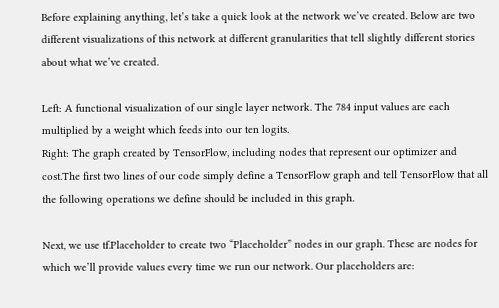Before explaining anything, let’s take a quick look at the network we’ve created. Below are two different visualizations of this network at different granularities that tell slightly different stories about what we’ve created.

Left: A functional visualization of our single layer network. The 784 input values are each multiplied by a weight which feeds into our ten logits.
Right: The graph created by TensorFlow, including nodes that represent our optimizer and cost.The first two lines of our code simply define a TensorFlow graph and tell TensorFlow that all the following operations we define should be included in this graph.

Next, we use tf.Placeholder to create two “Placeholder” nodes in our graph. These are nodes for which we’ll provide values every time we run our network. Our placeholders are: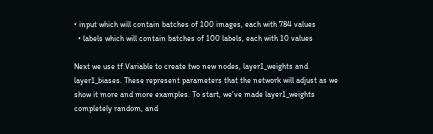• input which will contain batches of 100 images, each with 784 values
  • labels which will contain batches of 100 labels, each with 10 values

Next we use tf.Variable to create two new nodes, layer1_weights and layer1_biases. These represent parameters that the network will adjust as we show it more and more examples. To start, we’ve made layer1_weights completely random, and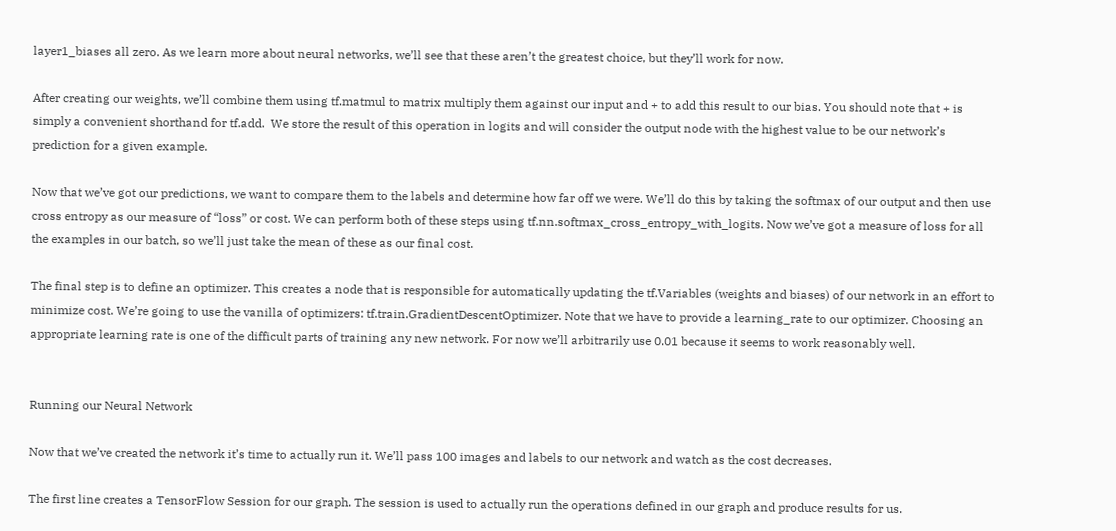layer1_biases all zero. As we learn more about neural networks, we’ll see that these aren’t the greatest choice, but they’ll work for now.

After creating our weights, we’ll combine them using tf.matmul to matrix multiply them against our input and + to add this result to our bias. You should note that + is simply a convenient shorthand for tf.add.  We store the result of this operation in logits and will consider the output node with the highest value to be our network’s prediction for a given example.

Now that we’ve got our predictions, we want to compare them to the labels and determine how far off we were. We’ll do this by taking the softmax of our output and then use cross entropy as our measure of “loss” or cost. We can perform both of these steps using tf.nn.softmax_cross_entropy_with_logits. Now we’ve got a measure of loss for all the examples in our batch, so we’ll just take the mean of these as our final cost.

The final step is to define an optimizer. This creates a node that is responsible for automatically updating the tf.Variables (weights and biases) of our network in an effort to minimize cost. We’re going to use the vanilla of optimizers: tf.train.GradientDescentOptimizer. Note that we have to provide a learning_rate to our optimizer. Choosing an appropriate learning rate is one of the difficult parts of training any new network. For now we’ll arbitrarily use 0.01 because it seems to work reasonably well.


Running our Neural Network

Now that we’ve created the network it’s time to actually run it. We’ll pass 100 images and labels to our network and watch as the cost decreases.

The first line creates a TensorFlow Session for our graph. The session is used to actually run the operations defined in our graph and produce results for us.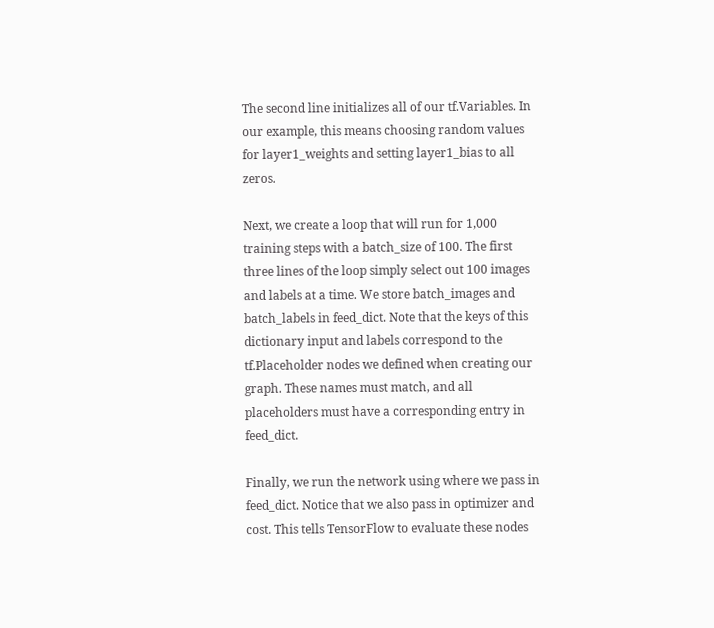The second line initializes all of our tf.Variables. In our example, this means choosing random values for layer1_weights and setting layer1_bias to all zeros.

Next, we create a loop that will run for 1,000 training steps with a batch_size of 100. The first three lines of the loop simply select out 100 images and labels at a time. We store batch_images and batch_labels in feed_dict. Note that the keys of this dictionary input and labels correspond to the tf.Placeholder nodes we defined when creating our graph. These names must match, and all placeholders must have a corresponding entry in feed_dict.

Finally, we run the network using where we pass in feed_dict. Notice that we also pass in optimizer and cost. This tells TensorFlow to evaluate these nodes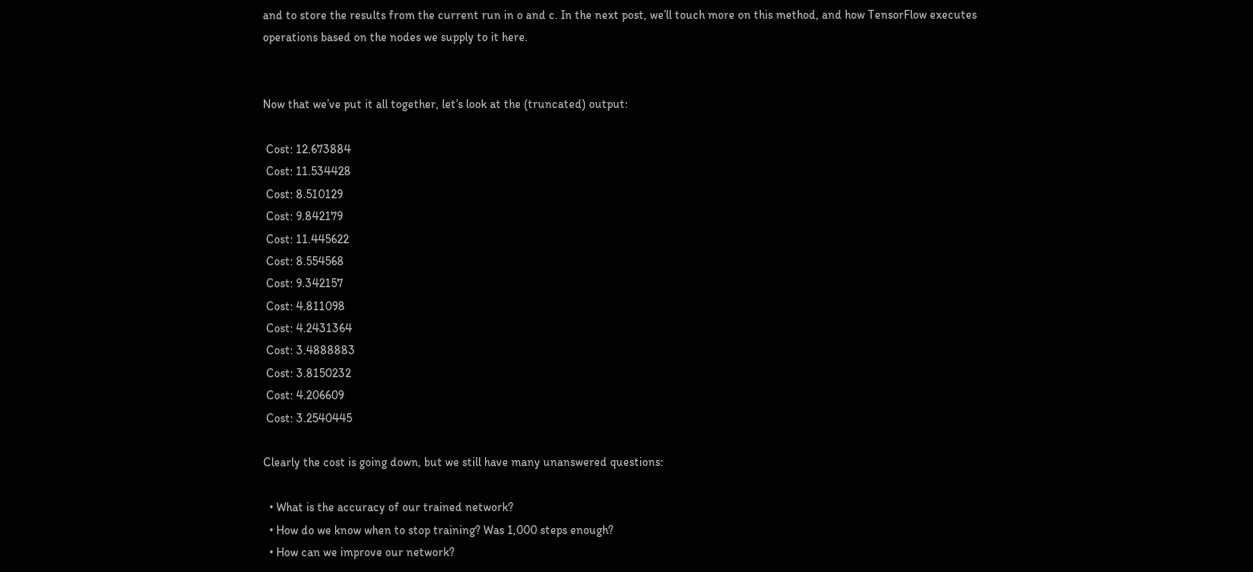and to store the results from the current run in o and c. In the next post, we’ll touch more on this method, and how TensorFlow executes operations based on the nodes we supply to it here.


Now that we’ve put it all together, let’s look at the (truncated) output:

 Cost: 12.673884
 Cost: 11.534428
 Cost: 8.510129
 Cost: 9.842179
 Cost: 11.445622
 Cost: 8.554568
 Cost: 9.342157
 Cost: 4.811098
 Cost: 4.2431364
 Cost: 3.4888883
 Cost: 3.8150232
 Cost: 4.206609
 Cost: 3.2540445

Clearly the cost is going down, but we still have many unanswered questions:

  • What is the accuracy of our trained network?
  • How do we know when to stop training? Was 1,000 steps enough?
  • How can we improve our network?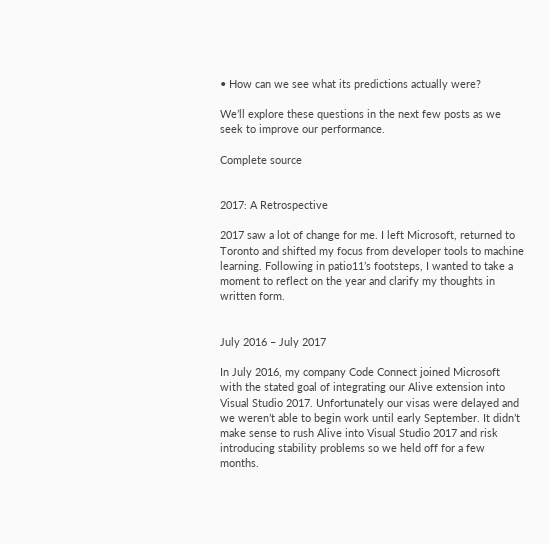• How can we see what its predictions actually were?

We’ll explore these questions in the next few posts as we seek to improve our performance.

Complete source


2017: A Retrospective

2017 saw a lot of change for me. I left Microsoft, returned to Toronto and shifted my focus from developer tools to machine learning. Following in patio11’s footsteps, I wanted to take a moment to reflect on the year and clarify my thoughts in written form.


July 2016 – July 2017

In July 2016, my company Code Connect joined Microsoft with the stated goal of integrating our Alive extension into Visual Studio 2017. Unfortunately our visas were delayed and we weren’t able to begin work until early September. It didn’t make sense to rush Alive into Visual Studio 2017 and risk introducing stability problems so we held off for a few months.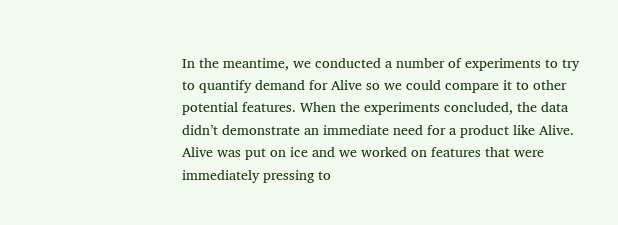In the meantime, we conducted a number of experiments to try to quantify demand for Alive so we could compare it to other potential features. When the experiments concluded, the data didn’t demonstrate an immediate need for a product like Alive. Alive was put on ice and we worked on features that were immediately pressing to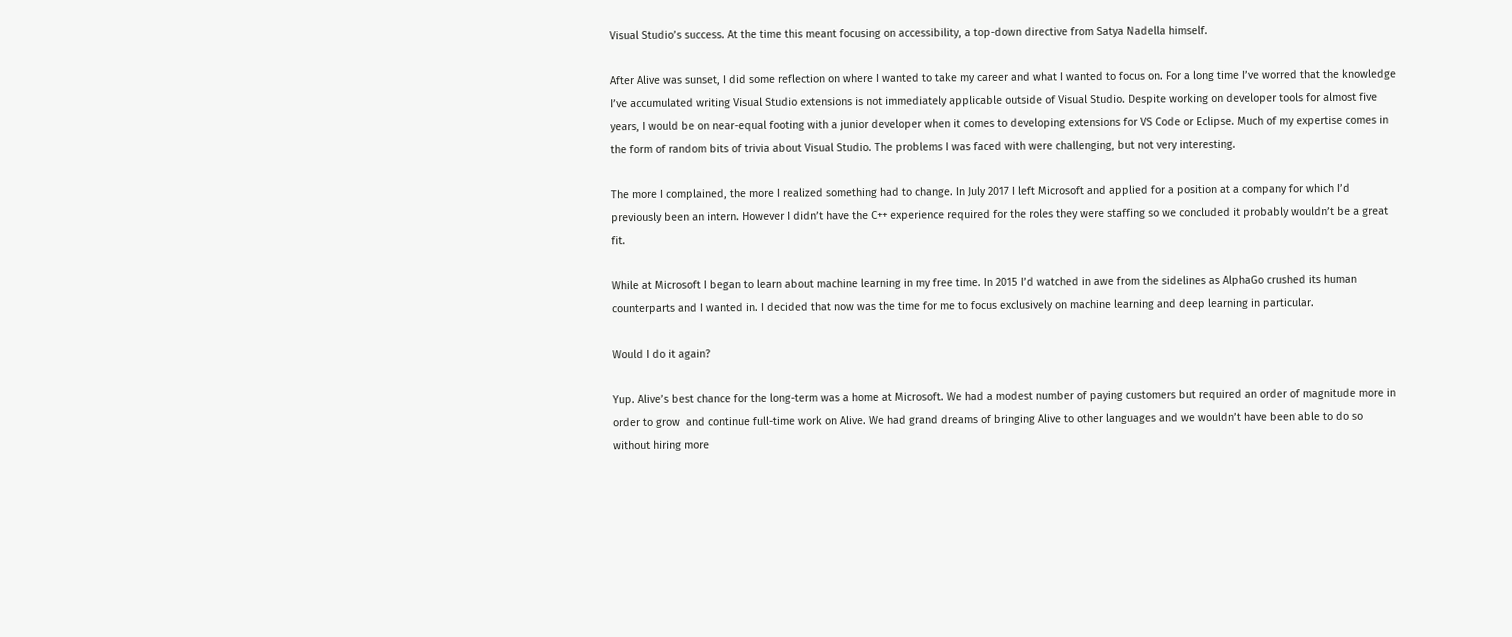Visual Studio’s success. At the time this meant focusing on accessibility, a top-down directive from Satya Nadella himself.

After Alive was sunset, I did some reflection on where I wanted to take my career and what I wanted to focus on. For a long time I’ve worred that the knowledge I’ve accumulated writing Visual Studio extensions is not immediately applicable outside of Visual Studio. Despite working on developer tools for almost five years, I would be on near-equal footing with a junior developer when it comes to developing extensions for VS Code or Eclipse. Much of my expertise comes in the form of random bits of trivia about Visual Studio. The problems I was faced with were challenging, but not very interesting.

The more I complained, the more I realized something had to change. In July 2017 I left Microsoft and applied for a position at a company for which I’d previously been an intern. However I didn’t have the C++ experience required for the roles they were staffing so we concluded it probably wouldn’t be a great fit.

While at Microsoft I began to learn about machine learning in my free time. In 2015 I’d watched in awe from the sidelines as AlphaGo crushed its human counterparts and I wanted in. I decided that now was the time for me to focus exclusively on machine learning and deep learning in particular.

Would I do it again?

Yup. Alive’s best chance for the long-term was a home at Microsoft. We had a modest number of paying customers but required an order of magnitude more in order to grow  and continue full-time work on Alive. We had grand dreams of bringing Alive to other languages and we wouldn’t have been able to do so without hiring more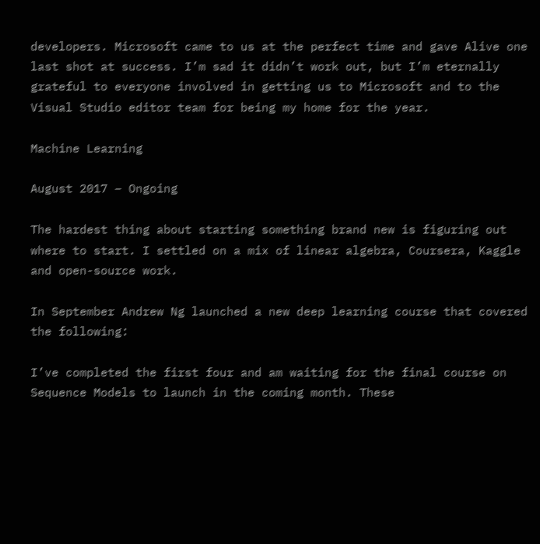developers. Microsoft came to us at the perfect time and gave Alive one last shot at success. I’m sad it didn’t work out, but I’m eternally grateful to everyone involved in getting us to Microsoft and to the Visual Studio editor team for being my home for the year.

Machine Learning

August 2017 – Ongoing

The hardest thing about starting something brand new is figuring out where to start. I settled on a mix of linear algebra, Coursera, Kaggle and open-source work.

In September Andrew Ng launched a new deep learning course that covered the following:

I’ve completed the first four and am waiting for the final course on Sequence Models to launch in the coming month. These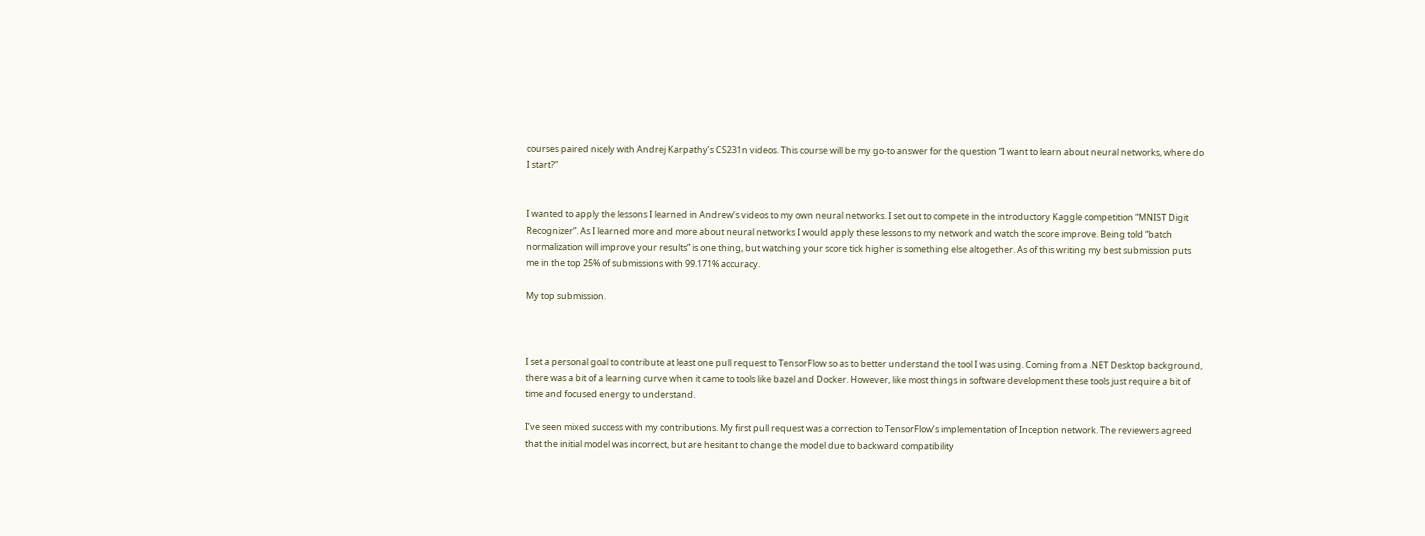courses paired nicely with Andrej Karpathy’s CS231n videos. This course will be my go-to answer for the question “I want to learn about neural networks, where do I start?”


I wanted to apply the lessons I learned in Andrew’s videos to my own neural networks. I set out to compete in the introductory Kaggle competition “MNIST Digit Recognizer”. As I learned more and more about neural networks I would apply these lessons to my network and watch the score improve. Being told “batch normalization will improve your results” is one thing, but watching your score tick higher is something else altogether. As of this writing my best submission puts me in the top 25% of submissions with 99.171% accuracy.

My top submission.



I set a personal goal to contribute at least one pull request to TensorFlow so as to better understand the tool I was using. Coming from a .NET Desktop background, there was a bit of a learning curve when it came to tools like bazel and Docker. However, like most things in software development these tools just require a bit of time and focused energy to understand.

I’ve seen mixed success with my contributions. My first pull request was a correction to TensorFlow’s implementation of Inception network. The reviewers agreed that the initial model was incorrect, but are hesitant to change the model due to backward compatibility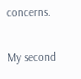concerns.

My second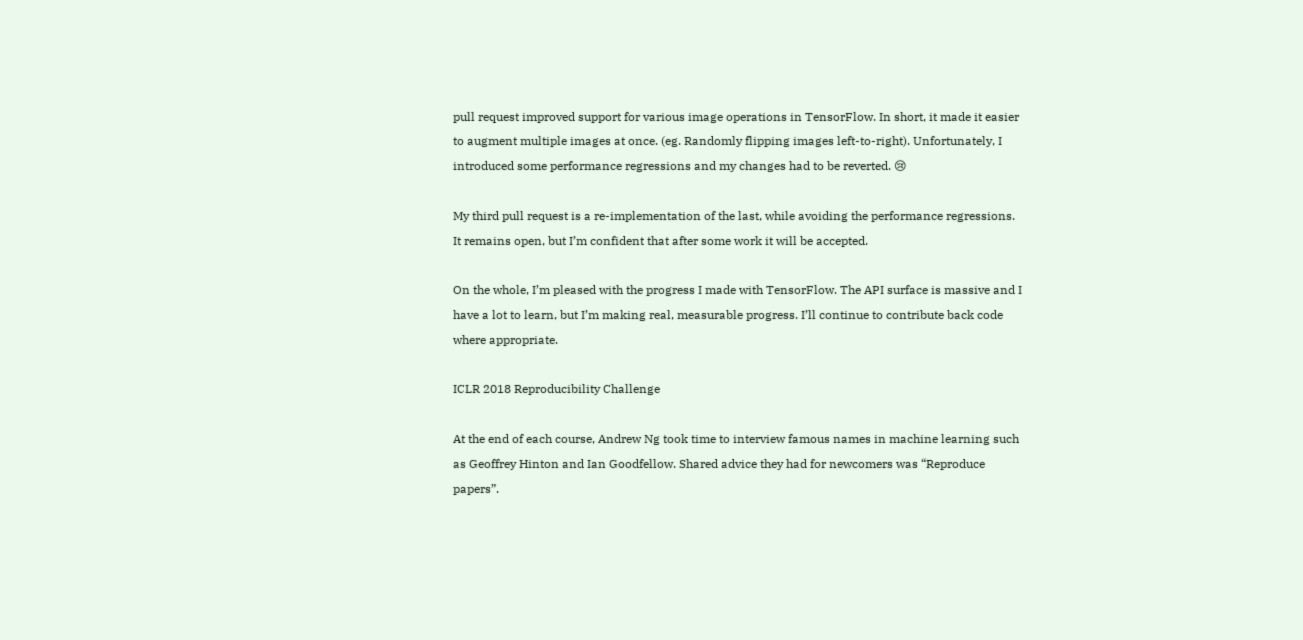pull request improved support for various image operations in TensorFlow. In short, it made it easier to augment multiple images at once. (eg. Randomly flipping images left-to-right). Unfortunately, I introduced some performance regressions and my changes had to be reverted. 😢

My third pull request is a re-implementation of the last, while avoiding the performance regressions. It remains open, but I’m confident that after some work it will be accepted.

On the whole, I’m pleased with the progress I made with TensorFlow. The API surface is massive and I have a lot to learn, but I’m making real, measurable progress. I’ll continue to contribute back code where appropriate.

ICLR 2018 Reproducibility Challenge

At the end of each course, Andrew Ng took time to interview famous names in machine learning such as Geoffrey Hinton and Ian Goodfellow. Shared advice they had for newcomers was “Reproduce papers”.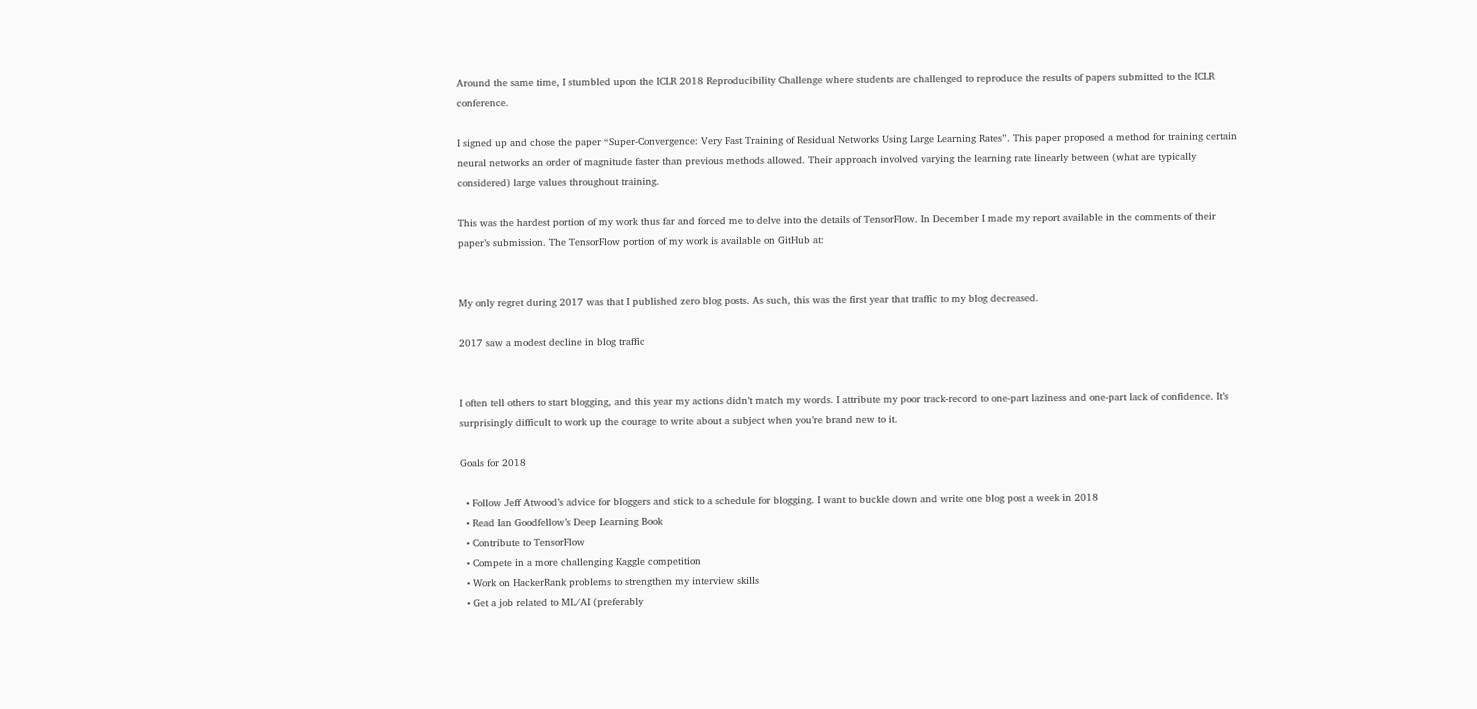Around the same time, I stumbled upon the ICLR 2018 Reproducibility Challenge where students are challenged to reproduce the results of papers submitted to the ICLR conference.

I signed up and chose the paper “Super-Convergence: Very Fast Training of Residual Networks Using Large Learning Rates”. This paper proposed a method for training certain neural networks an order of magnitude faster than previous methods allowed. Their approach involved varying the learning rate linearly between (what are typically considered) large values throughout training.

This was the hardest portion of my work thus far and forced me to delve into the details of TensorFlow. In December I made my report available in the comments of their paper’s submission. The TensorFlow portion of my work is available on GitHub at:


My only regret during 2017 was that I published zero blog posts. As such, this was the first year that traffic to my blog decreased.

2017 saw a modest decline in blog traffic


I often tell others to start blogging, and this year my actions didn’t match my words. I attribute my poor track-record to one-part laziness and one-part lack of confidence. It’s surprisingly difficult to work up the courage to write about a subject when you’re brand new to it.

Goals for 2018

  • Follow Jeff Atwood’s advice for bloggers and stick to a schedule for blogging. I want to buckle down and write one blog post a week in 2018
  • Read Ian Goodfellow’s Deep Learning Book
  • Contribute to TensorFlow
  • Compete in a more challenging Kaggle competition
  • Work on HackerRank problems to strengthen my interview skills
  • Get a job related to ML/AI (preferably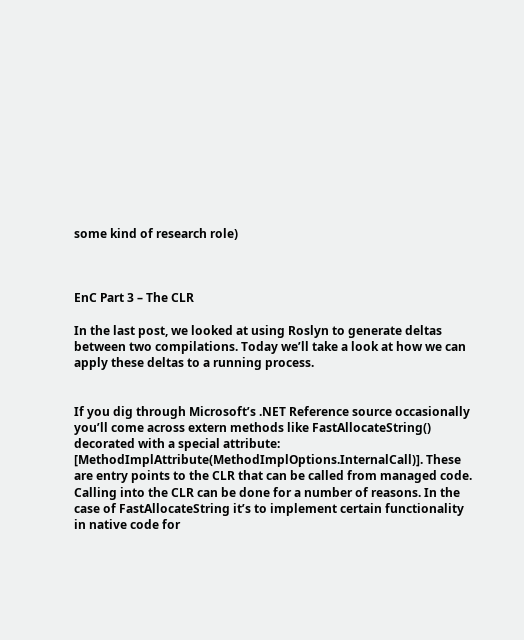some kind of research role)



EnC Part 3 – The CLR

In the last post, we looked at using Roslyn to generate deltas between two compilations. Today we’ll take a look at how we can apply these deltas to a running process.


If you dig through Microsoft’s .NET Reference source occasionally you’ll come across extern methods like FastAllocateString() decorated with a special attribute: [MethodImplAttribute(MethodImplOptions.InternalCall)]. These are entry points to the CLR that can be called from managed code. Calling into the CLR can be done for a number of reasons. In the case of FastAllocateString it’s to implement certain functionality in native code for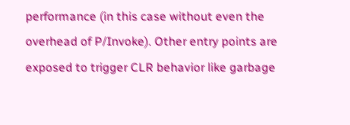performance (in this case without even the overhead of P/Invoke). Other entry points are exposed to trigger CLR behavior like garbage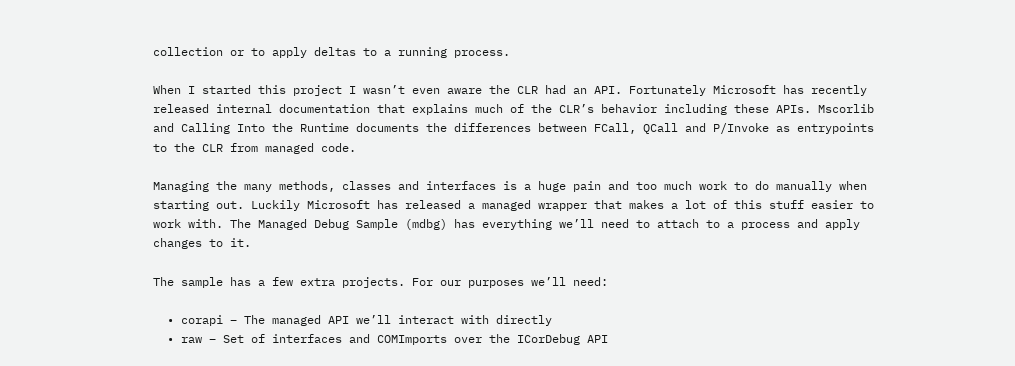collection or to apply deltas to a running process.

When I started this project I wasn’t even aware the CLR had an API. Fortunately Microsoft has recently released internal documentation that explains much of the CLR’s behavior including these APIs. Mscorlib and Calling Into the Runtime documents the differences between FCall, QCall and P/Invoke as entrypoints to the CLR from managed code.

Managing the many methods, classes and interfaces is a huge pain and too much work to do manually when starting out. Luckily Microsoft has released a managed wrapper that makes a lot of this stuff easier to work with. The Managed Debug Sample (mdbg) has everything we’ll need to attach to a process and apply changes to it.

The sample has a few extra projects. For our purposes we’ll need:

  • corapi – The managed API we’ll interact with directly
  • raw – Set of interfaces and COMImports over the ICorDebug API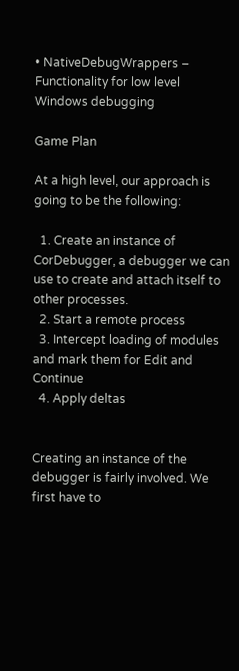• NativeDebugWrappers – Functionality for low level Windows debugging

Game Plan

At a high level, our approach is going to be the following:

  1. Create an instance of CorDebugger, a debugger we can use to create and attach itself to other processes.
  2. Start a remote process
  3. Intercept loading of modules and mark them for Edit and Continue
  4. Apply deltas


Creating an instance of the debugger is fairly involved. We first have to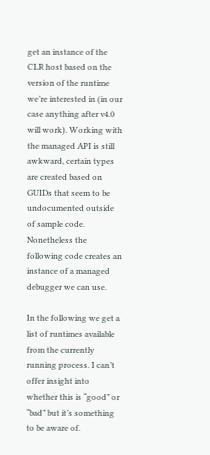get an instance of the CLR host based on the version of the runtime we’re interested in (in our case anything after v4.0 will work). Working with the managed API is still awkward, certain types are created based on GUIDs that seem to be undocumented outside of sample code. Nonetheless the following code creates an instance of a managed debugger we can use.

In the following we get a list of runtimes available from the currently running process. I can’t offer insight into whether this is “good” or “bad” but it’s something to be aware of.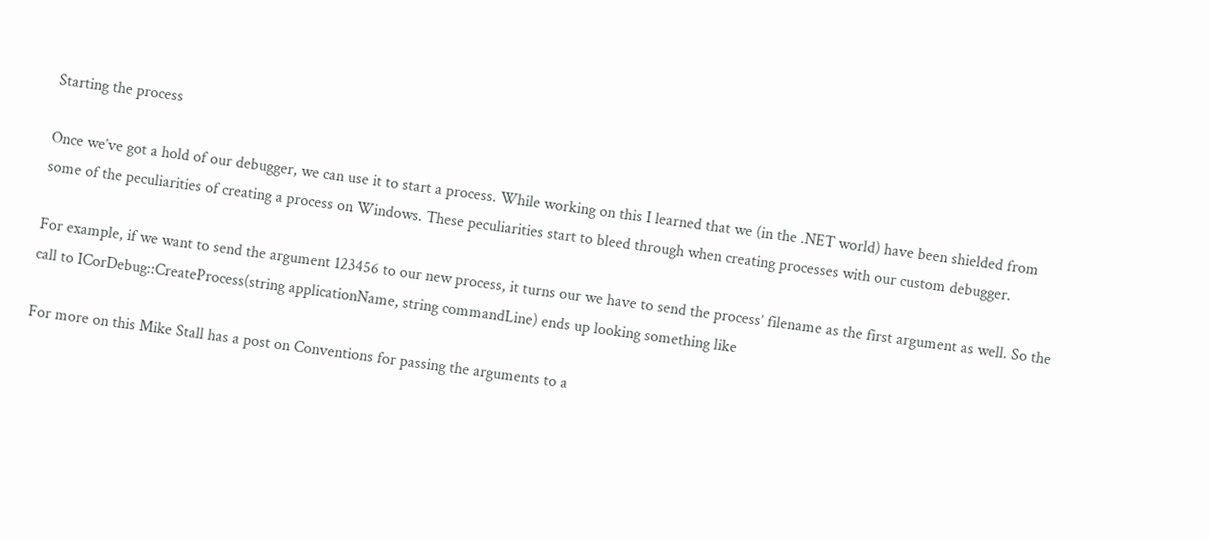Starting the process

Once we’ve got a hold of our debugger, we can use it to start a process. While working on this I learned that we (in the .NET world) have been shielded from some of the peculiarities of creating a process on Windows. These peculiarities start to bleed through when creating processes with our custom debugger.

For example, if we want to send the argument 123456 to our new process, it turns our we have to send the process’ filename as the first argument as well. So the call to ICorDebug::CreateProcess(string applicationName, string commandLine) ends up looking something like

For more on this Mike Stall has a post on Conventions for passing the arguments to a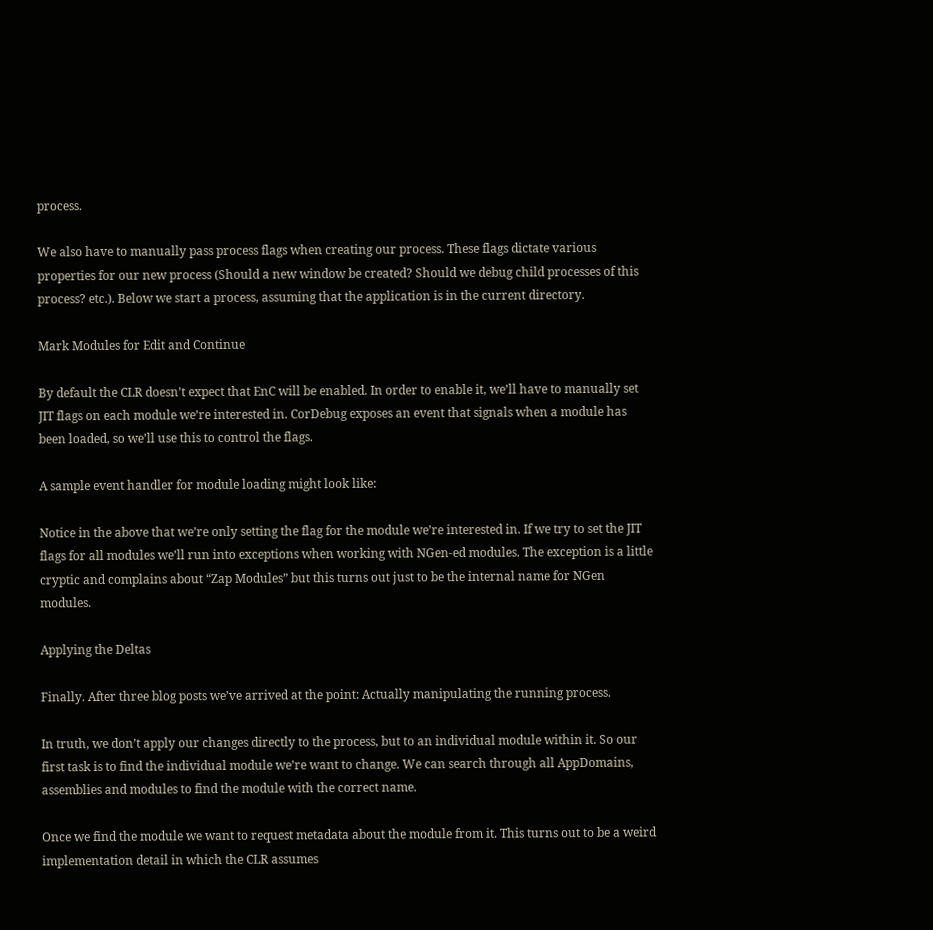process.

We also have to manually pass process flags when creating our process. These flags dictate various properties for our new process (Should a new window be created? Should we debug child processes of this process? etc.). Below we start a process, assuming that the application is in the current directory.

Mark Modules for Edit and Continue

By default the CLR doesn’t expect that EnC will be enabled. In order to enable it, we’ll have to manually set JIT flags on each module we’re interested in. CorDebug exposes an event that signals when a module has been loaded, so we’ll use this to control the flags.

A sample event handler for module loading might look like:

Notice in the above that we’re only setting the flag for the module we’re interested in. If we try to set the JIT flags for all modules we’ll run into exceptions when working with NGen-ed modules. The exception is a little cryptic and complains about “Zap Modules” but this turns out just to be the internal name for NGen modules.

Applying the Deltas

Finally. After three blog posts we’ve arrived at the point: Actually manipulating the running process.

In truth, we don’t apply our changes directly to the process, but to an individual module within it. So our first task is to find the individual module we’re want to change. We can search through all AppDomains, assemblies and modules to find the module with the correct name.

Once we find the module we want to request metadata about the module from it. This turns out to be a weird implementation detail in which the CLR assumes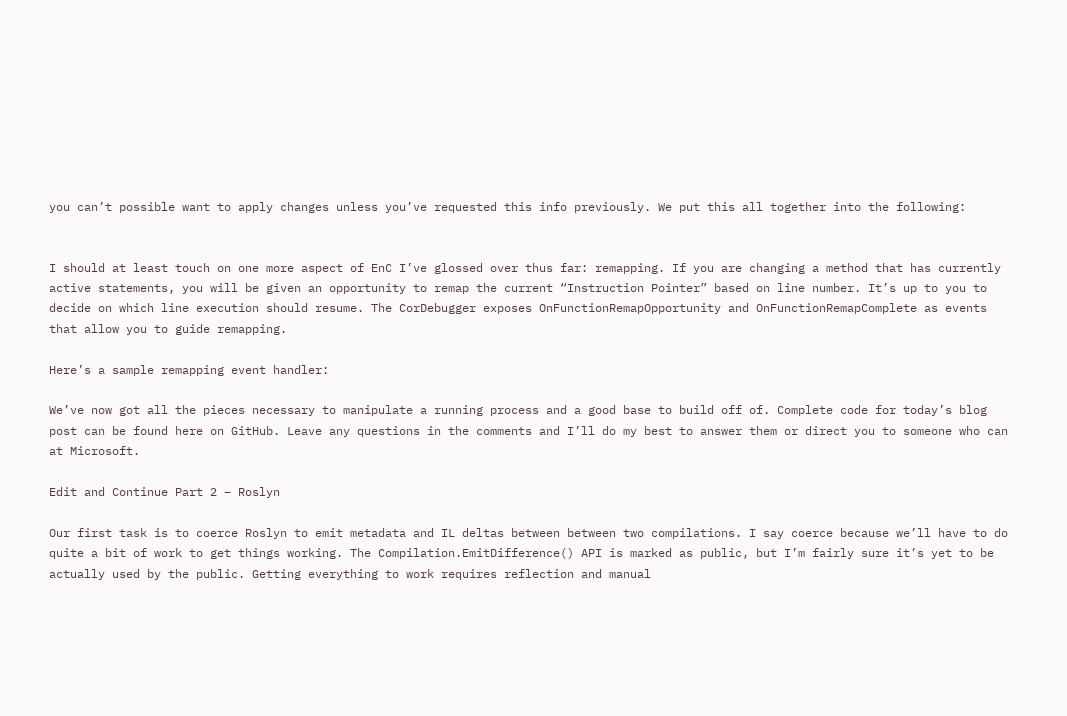you can’t possible want to apply changes unless you’ve requested this info previously. We put this all together into the following:


I should at least touch on one more aspect of EnC I’ve glossed over thus far: remapping. If you are changing a method that has currently active statements, you will be given an opportunity to remap the current “Instruction Pointer” based on line number. It’s up to you to decide on which line execution should resume. The CorDebugger exposes OnFunctionRemapOpportunity and OnFunctionRemapComplete as events that allow you to guide remapping.

Here’s a sample remapping event handler:

We’ve now got all the pieces necessary to manipulate a running process and a good base to build off of. Complete code for today’s blog post can be found here on GitHub. Leave any questions in the comments and I’ll do my best to answer them or direct you to someone who can at Microsoft.

Edit and Continue Part 2 – Roslyn

Our first task is to coerce Roslyn to emit metadata and IL deltas between between two compilations. I say coerce because we’ll have to do quite a bit of work to get things working. The Compilation.EmitDifference() API is marked as public, but I’m fairly sure it’s yet to be actually used by the public. Getting everything to work requires reflection and manual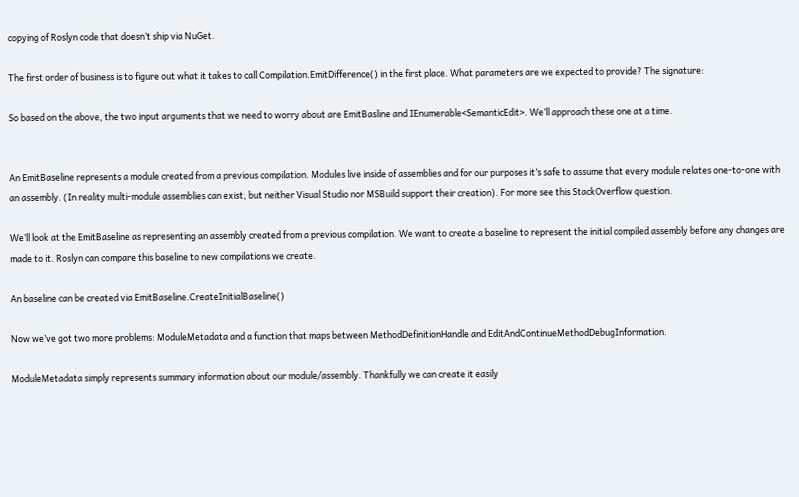copying of Roslyn code that doesn’t ship via NuGet.

The first order of business is to figure out what it takes to call Compilation.EmitDifference() in the first place. What parameters are we expected to provide? The signature:

So based on the above, the two input arguments that we need to worry about are EmitBasline and IEnumerable<SemanticEdit>. We’ll approach these one at a time.


An EmitBaseline represents a module created from a previous compilation. Modules live inside of assemblies and for our purposes it’s safe to assume that every module relates one-to-one with an assembly. (In reality multi-module assemblies can exist, but neither Visual Studio nor MSBuild support their creation). For more see this StackOverflow question.

We’ll look at the EmitBaseline as representing an assembly created from a previous compilation. We want to create a baseline to represent the initial compiled assembly before any changes are made to it. Roslyn can compare this baseline to new compilations we create.

An baseline can be created via EmitBaseline.CreateInitialBaseline()

Now we’ve got two more problems: ModuleMetadata and a function that maps between MethodDefinitionHandle and EditAndContinueMethodDebugInformation.

ModuleMetadata simply represents summary information about our module/assembly. Thankfully we can create it easily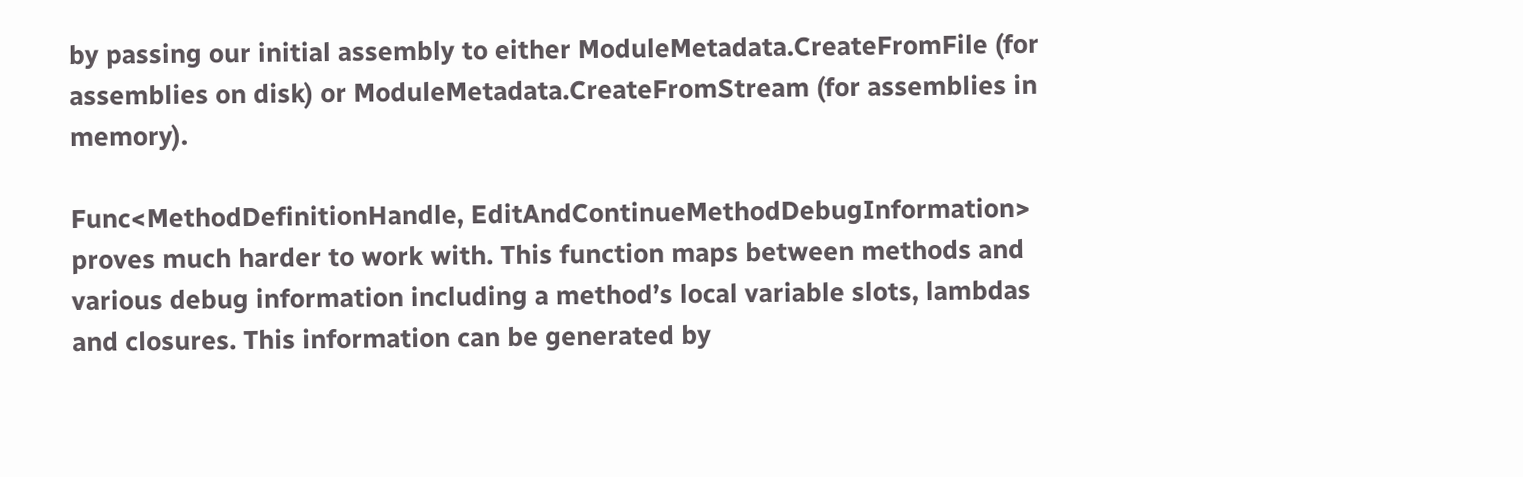by passing our initial assembly to either ModuleMetadata.CreateFromFile (for assemblies on disk) or ModuleMetadata.CreateFromStream (for assemblies in memory).

Func<MethodDefinitionHandle, EditAndContinueMethodDebugInformation> proves much harder to work with. This function maps between methods and various debug information including a method’s local variable slots, lambdas and closures. This information can be generated by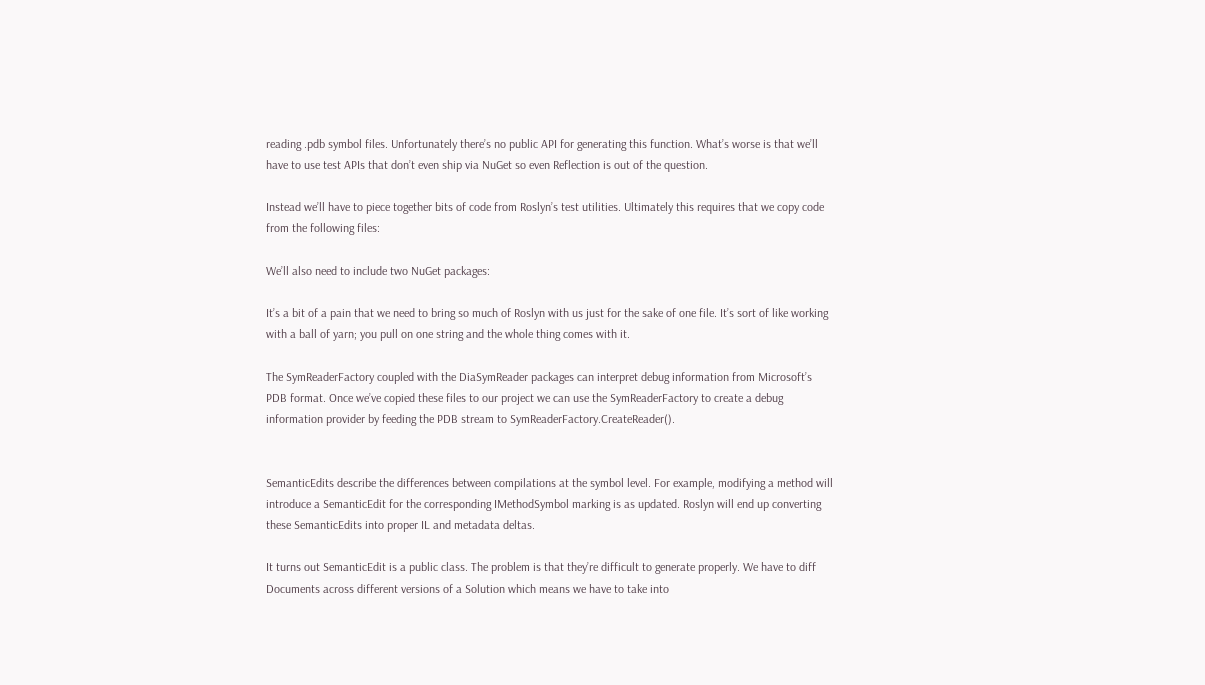reading .pdb symbol files. Unfortunately there’s no public API for generating this function. What’s worse is that we’ll have to use test APIs that don’t even ship via NuGet so even Reflection is out of the question.

Instead we’ll have to piece together bits of code from Roslyn’s test utilities. Ultimately this requires that we copy code from the following files:

We’ll also need to include two NuGet packages:

It’s a bit of a pain that we need to bring so much of Roslyn with us just for the sake of one file. It’s sort of like working with a ball of yarn; you pull on one string and the whole thing comes with it.

The SymReaderFactory coupled with the DiaSymReader packages can interpret debug information from Microsoft’s PDB format. Once we’ve copied these files to our project we can use the SymReaderFactory to create a debug information provider by feeding the PDB stream to SymReaderFactory.CreateReader().


SemanticEdits describe the differences between compilations at the symbol level. For example, modifying a method will introduce a SemanticEdit for the corresponding IMethodSymbol marking is as updated. Roslyn will end up converting these SemanticEdits into proper IL and metadata deltas.

It turns out SemanticEdit is a public class. The problem is that they’re difficult to generate properly. We have to diff Documents across different versions of a Solution which means we have to take into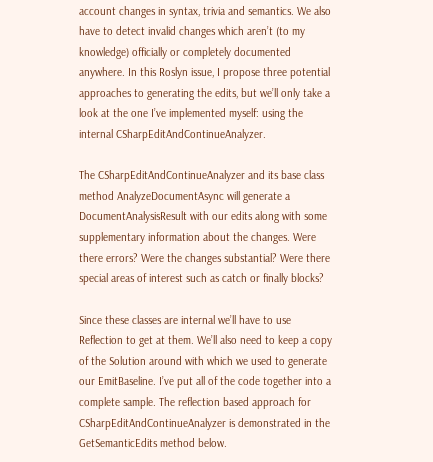account changes in syntax, trivia and semantics. We also have to detect invalid changes which aren’t (to my knowledge) officially or completely documented anywhere. In this Roslyn issue, I propose three potential approaches to generating the edits, but we’ll only take a look at the one I’ve implemented myself: using the internal CSharpEditAndContinueAnalyzer.

The CSharpEditAndContinueAnalyzer and its base class method AnalyzeDocumentAsync will generate a DocumentAnalysisResult with our edits along with some supplementary information about the changes. Were there errors? Were the changes substantial? Were there special areas of interest such as catch or finally blocks?

Since these classes are internal we’ll have to use Reflection to get at them. We’ll also need to keep a copy of the Solution around with which we used to generate our EmitBaseline. I’ve put all of the code together into a complete sample. The reflection based approach for CSharpEditAndContinueAnalyzer is demonstrated in the GetSemanticEdits method below.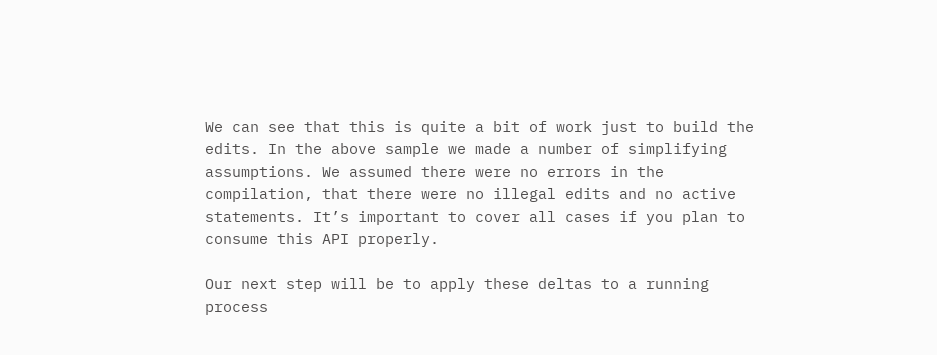We can see that this is quite a bit of work just to build the edits. In the above sample we made a number of simplifying assumptions. We assumed there were no errors in the compilation, that there were no illegal edits and no active statements. It’s important to cover all cases if you plan to consume this API properly.

Our next step will be to apply these deltas to a running process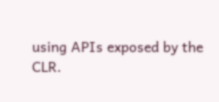using APIs exposed by the CLR.